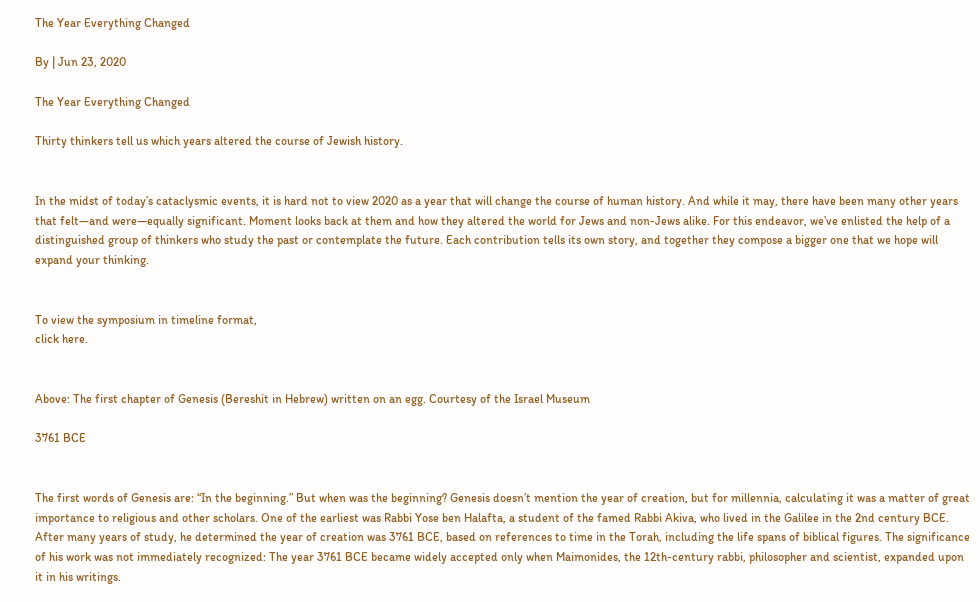The Year Everything Changed

By | Jun 23, 2020

The Year Everything Changed

Thirty thinkers tell us which years altered the course of Jewish history.


In the midst of today’s cataclysmic events, it is hard not to view 2020 as a year that will change the course of human history. And while it may, there have been many other years that felt—and were—equally significant. Moment looks back at them and how they altered the world for Jews and non-Jews alike. For this endeavor, we’ve enlisted the help of a distinguished group of thinkers who study the past or contemplate the future. Each contribution tells its own story, and together they compose a bigger one that we hope will expand your thinking.


To view the symposium in timeline format,
click here.


Above: The first chapter of Genesis (Bereshit in Hebrew) written on an egg. Courtesy of the Israel Museum

3761 BCE


The first words of Genesis are: “In the beginning.” But when was the beginning? Genesis doesn’t mention the year of creation, but for millennia, calculating it was a matter of great importance to religious and other scholars. One of the earliest was Rabbi Yose ben Halafta, a student of the famed Rabbi Akiva, who lived in the Galilee in the 2nd century BCE. After many years of study, he determined the year of creation was 3761 BCE, based on references to time in the Torah, including the life spans of biblical figures. The significance of his work was not immediately recognized: The year 3761 BCE became widely accepted only when Maimonides, the 12th-century rabbi, philosopher and scientist, expanded upon it in his writings.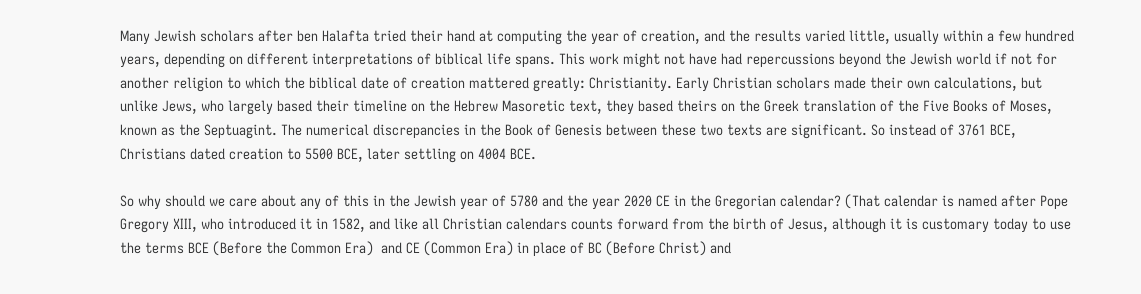Many Jewish scholars after ben Halafta tried their hand at computing the year of creation, and the results varied little, usually within a few hundred years, depending on different interpretations of biblical life spans. This work might not have had repercussions beyond the Jewish world if not for another religion to which the biblical date of creation mattered greatly: Christianity. Early Christian scholars made their own calculations, but unlike Jews, who largely based their timeline on the Hebrew Masoretic text, they based theirs on the Greek translation of the Five Books of Moses, known as the Septuagint. The numerical discrepancies in the Book of Genesis between these two texts are significant. So instead of 3761 BCE, Christians dated creation to 5500 BCE, later settling on 4004 BCE.

So why should we care about any of this in the Jewish year of 5780 and the year 2020 CE in the Gregorian calendar? (That calendar is named after Pope Gregory XIII, who introduced it in 1582, and like all Christian calendars counts forward from the birth of Jesus, although it is customary today to use the terms BCE (Before the Common Era)  and CE (Common Era) in place of BC (Before Christ) and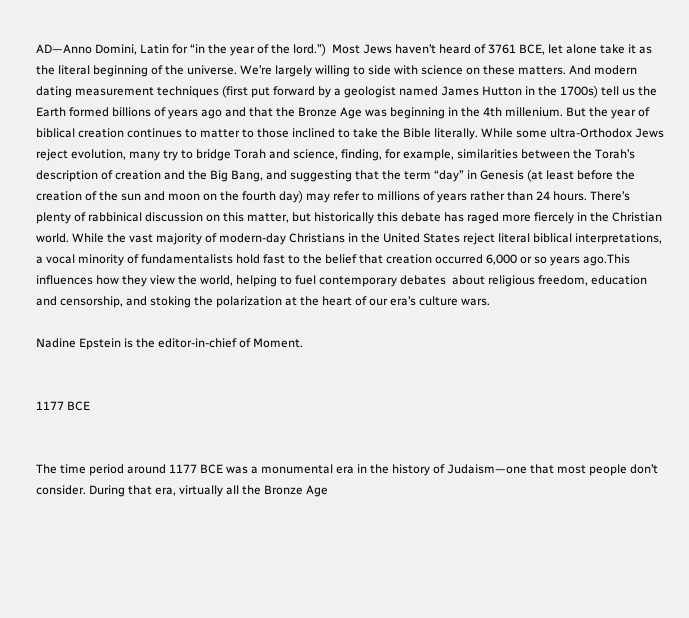AD—Anno Domini, Latin for “in the year of the lord.”)  Most Jews haven’t heard of 3761 BCE, let alone take it as the literal beginning of the universe. We’re largely willing to side with science on these matters. And modern dating measurement techniques (first put forward by a geologist named James Hutton in the 1700s) tell us the Earth formed billions of years ago and that the Bronze Age was beginning in the 4th millenium. But the year of biblical creation continues to matter to those inclined to take the Bible literally. While some ultra-Orthodox Jews reject evolution, many try to bridge Torah and science, finding, for example, similarities between the Torah’s description of creation and the Big Bang, and suggesting that the term “day” in Genesis (at least before the creation of the sun and moon on the fourth day) may refer to millions of years rather than 24 hours. There’s plenty of rabbinical discussion on this matter, but historically this debate has raged more fiercely in the Christian world. While the vast majority of modern-day Christians in the United States reject literal biblical interpretations, a vocal minority of fundamentalists hold fast to the belief that creation occurred 6,000 or so years ago.This influences how they view the world, helping to fuel contemporary debates  about religious freedom, education and censorship, and stoking the polarization at the heart of our era’s culture wars.

Nadine Epstein is the editor-in-chief of Moment.


1177 BCE


The time period around 1177 BCE was a monumental era in the history of Judaism—one that most people don’t consider. During that era, virtually all the Bronze Age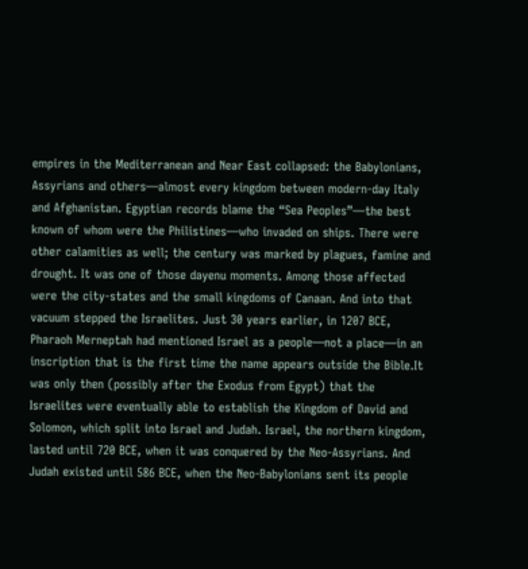empires in the Mediterranean and Near East collapsed: the Babylonians, Assyrians and others—almost every kingdom between modern-day Italy and Afghanistan. Egyptian records blame the “Sea Peoples”—the best known of whom were the Philistines—who invaded on ships. There were other calamities as well; the century was marked by plagues, famine and drought. It was one of those dayenu moments. Among those affected were the city-states and the small kingdoms of Canaan. And into that vacuum stepped the Israelites. Just 30 years earlier, in 1207 BCE, Pharaoh Merneptah had mentioned Israel as a people—not a place—in an inscription that is the first time the name appears outside the Bible.It was only then (possibly after the Exodus from Egypt) that the Israelites were eventually able to establish the Kingdom of David and Solomon, which split into Israel and Judah. Israel, the northern kingdom, lasted until 720 BCE, when it was conquered by the Neo-Assyrians. And Judah existed until 586 BCE, when the Neo-Babylonians sent its people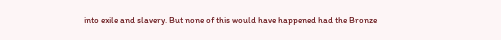into exile and slavery. But none of this would have happened had the Bronze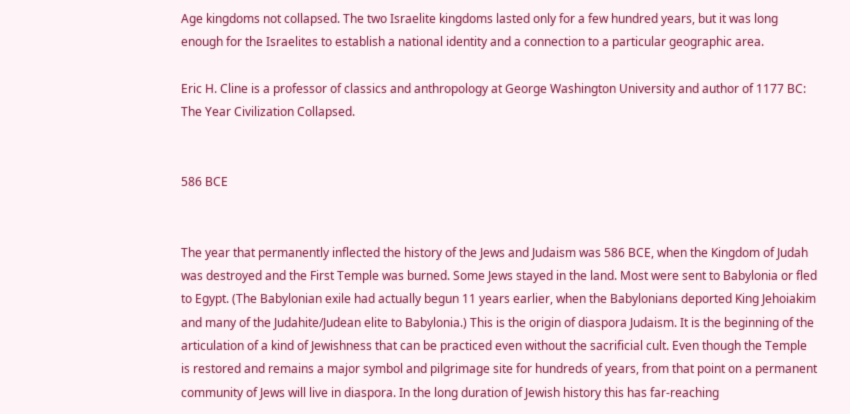Age kingdoms not collapsed. The two Israelite kingdoms lasted only for a few hundred years, but it was long enough for the Israelites to establish a national identity and a connection to a particular geographic area.

Eric H. Cline is a professor of classics and anthropology at George Washington University and author of 1177 BC: The Year Civilization Collapsed.


586 BCE


The year that permanently inflected the history of the Jews and Judaism was 586 BCE, when the Kingdom of Judah was destroyed and the First Temple was burned. Some Jews stayed in the land. Most were sent to Babylonia or fled to Egypt. (The Babylonian exile had actually begun 11 years earlier, when the Babylonians deported King Jehoiakim and many of the Judahite/Judean elite to Babylonia.) This is the origin of diaspora Judaism. It is the beginning of the articulation of a kind of Jewishness that can be practiced even without the sacrificial cult. Even though the Temple is restored and remains a major symbol and pilgrimage site for hundreds of years, from that point on a permanent community of Jews will live in diaspora. In the long duration of Jewish history this has far-reaching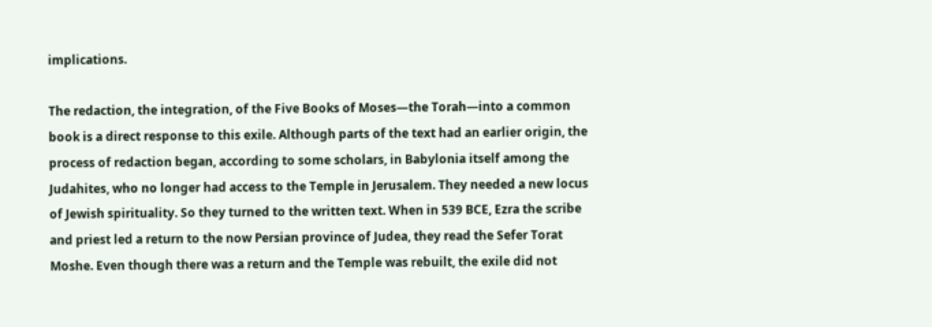implications.

The redaction, the integration, of the Five Books of Moses—the Torah—into a common book is a direct response to this exile. Although parts of the text had an earlier origin, the process of redaction began, according to some scholars, in Babylonia itself among the Judahites, who no longer had access to the Temple in Jerusalem. They needed a new locus of Jewish spirituality. So they turned to the written text. When in 539 BCE, Ezra the scribe and priest led a return to the now Persian province of Judea, they read the Sefer Torat Moshe. Even though there was a return and the Temple was rebuilt, the exile did not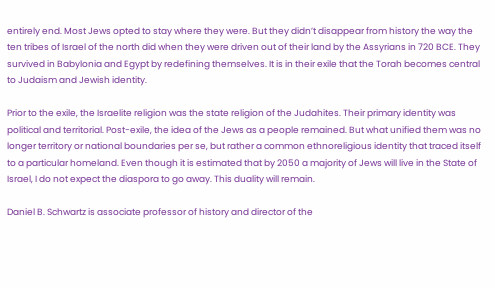entirely end. Most Jews opted to stay where they were. But they didn’t disappear from history the way the ten tribes of Israel of the north did when they were driven out of their land by the Assyrians in 720 BCE. They survived in Babylonia and Egypt by redefining themselves. It is in their exile that the Torah becomes central to Judaism and Jewish identity.

Prior to the exile, the Israelite religion was the state religion of the Judahites. Their primary identity was political and territorial. Post-exile, the idea of the Jews as a people remained. But what unified them was no longer territory or national boundaries per se, but rather a common ethnoreligious identity that traced itself to a particular homeland. Even though it is estimated that by 2050 a majority of Jews will live in the State of Israel, I do not expect the diaspora to go away. This duality will remain.

Daniel B. Schwartz is associate professor of history and director of the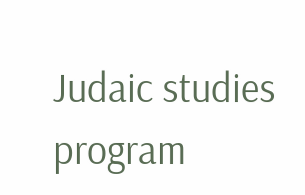Judaic studies program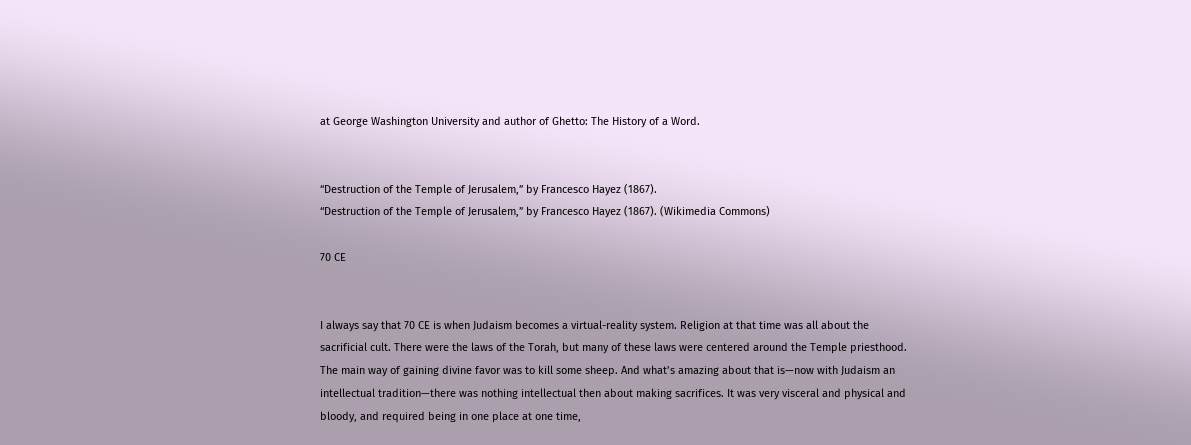at George Washington University and author of Ghetto: The History of a Word.


“Destruction of the Temple of Jerusalem,” by Francesco Hayez (1867).
“Destruction of the Temple of Jerusalem,” by Francesco Hayez (1867). (Wikimedia Commons)

70 CE


I always say that 70 CE is when Judaism becomes a virtual-reality system. Religion at that time was all about the sacrificial cult. There were the laws of the Torah, but many of these laws were centered around the Temple priesthood. The main way of gaining divine favor was to kill some sheep. And what’s amazing about that is—now with Judaism an intellectual tradition—there was nothing intellectual then about making sacrifices. It was very visceral and physical and bloody, and required being in one place at one time,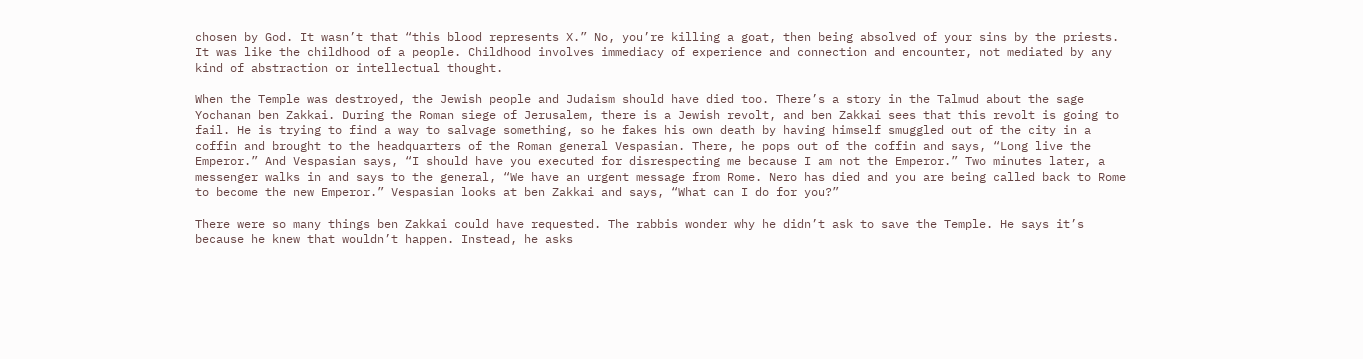chosen by God. It wasn’t that “this blood represents X.” No, you’re killing a goat, then being absolved of your sins by the priests. It was like the childhood of a people. Childhood involves immediacy of experience and connection and encounter, not mediated by any kind of abstraction or intellectual thought.

When the Temple was destroyed, the Jewish people and Judaism should have died too. There’s a story in the Talmud about the sage Yochanan ben Zakkai. During the Roman siege of Jerusalem, there is a Jewish revolt, and ben Zakkai sees that this revolt is going to fail. He is trying to find a way to salvage something, so he fakes his own death by having himself smuggled out of the city in a coffin and brought to the headquarters of the Roman general Vespasian. There, he pops out of the coffin and says, “Long live the Emperor.” And Vespasian says, “I should have you executed for disrespecting me because I am not the Emperor.” Two minutes later, a messenger walks in and says to the general, “We have an urgent message from Rome. Nero has died and you are being called back to Rome to become the new Emperor.” Vespasian looks at ben Zakkai and says, “What can I do for you?”

There were so many things ben Zakkai could have requested. The rabbis wonder why he didn’t ask to save the Temple. He says it’s because he knew that wouldn’t happen. Instead, he asks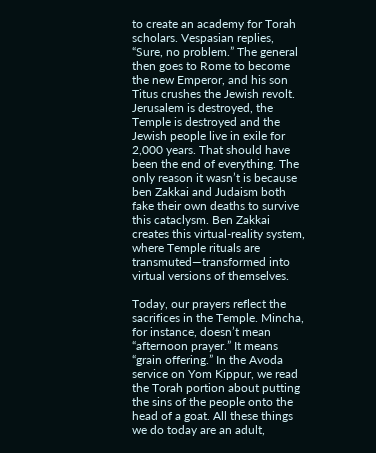to create an academy for Torah scholars. Vespasian replies, “Sure, no problem.” The general then goes to Rome to become the new Emperor, and his son Titus crushes the Jewish revolt. Jerusalem is destroyed, the Temple is destroyed and the Jewish people live in exile for 2,000 years. That should have been the end of everything. The only reason it wasn’t is because ben Zakkai and Judaism both fake their own deaths to survive this cataclysm. Ben Zakkai creates this virtual-reality system, where Temple rituals are transmuted—transformed into virtual versions of themselves.

Today, our prayers reflect the sacrifices in the Temple. Mincha, for instance, doesn’t mean “afternoon prayer.” It means “grain offering.” In the Avoda service on Yom Kippur, we read the Torah portion about putting the sins of the people onto the head of a goat. All these things we do today are an adult,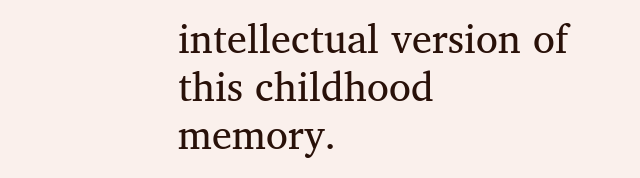intellectual version of this childhood memory.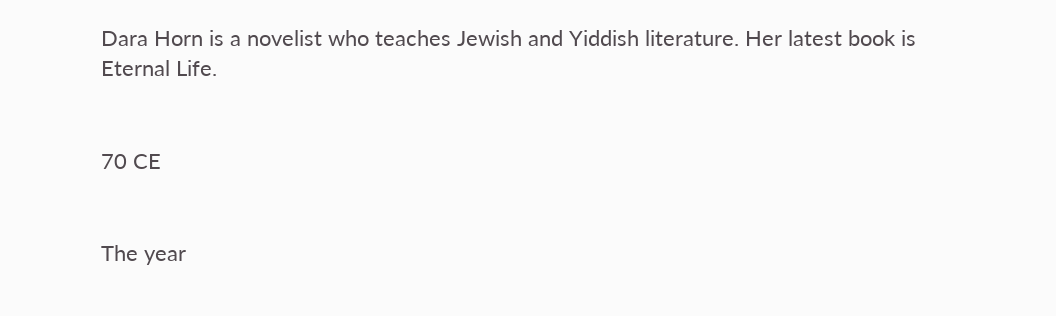Dara Horn is a novelist who teaches Jewish and Yiddish literature. Her latest book is Eternal Life.


70 CE


The year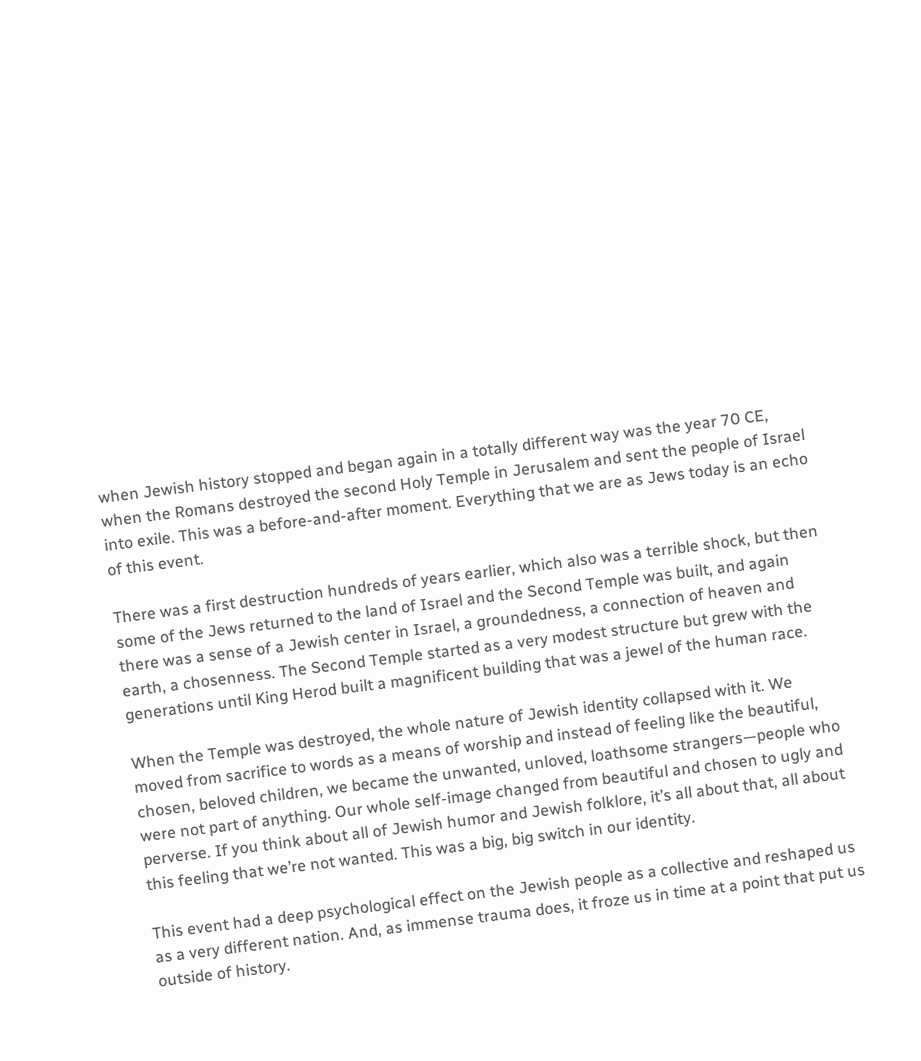when Jewish history stopped and began again in a totally different way was the year 70 CE, when the Romans destroyed the second Holy Temple in Jerusalem and sent the people of Israel into exile. This was a before-and-after moment. Everything that we are as Jews today is an echo of this event.

There was a first destruction hundreds of years earlier, which also was a terrible shock, but then some of the Jews returned to the land of Israel and the Second Temple was built, and again there was a sense of a Jewish center in Israel, a groundedness, a connection of heaven and earth, a chosenness. The Second Temple started as a very modest structure but grew with the generations until King Herod built a magnificent building that was a jewel of the human race.

When the Temple was destroyed, the whole nature of Jewish identity collapsed with it. We moved from sacrifice to words as a means of worship and instead of feeling like the beautiful, chosen, beloved children, we became the unwanted, unloved, loathsome strangers—people who were not part of anything. Our whole self-image changed from beautiful and chosen to ugly and perverse. If you think about all of Jewish humor and Jewish folklore, it’s all about that, all about this feeling that we’re not wanted. This was a big, big switch in our identity.

This event had a deep psychological effect on the Jewish people as a collective and reshaped us as a very different nation. And, as immense trauma does, it froze us in time at a point that put us outside of history.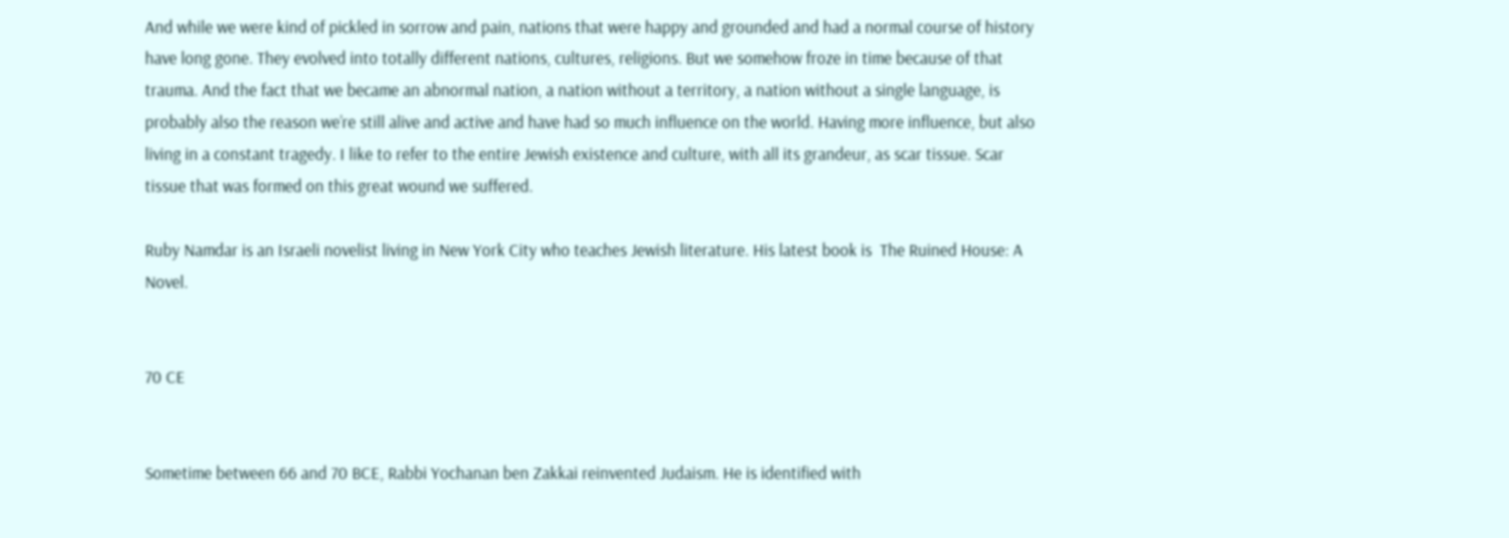And while we were kind of pickled in sorrow and pain, nations that were happy and grounded and had a normal course of history have long gone. They evolved into totally different nations, cultures, religions. But we somehow froze in time because of that trauma. And the fact that we became an abnormal nation, a nation without a territory, a nation without a single language, is probably also the reason we’re still alive and active and have had so much influence on the world. Having more influence, but also living in a constant tragedy. I like to refer to the entire Jewish existence and culture, with all its grandeur, as scar tissue. Scar tissue that was formed on this great wound we suffered.

Ruby Namdar is an Israeli novelist living in New York City who teaches Jewish literature. His latest book is  The Ruined House: A Novel.


70 CE


Sometime between 66 and 70 BCE, Rabbi Yochanan ben Zakkai reinvented Judaism. He is identified with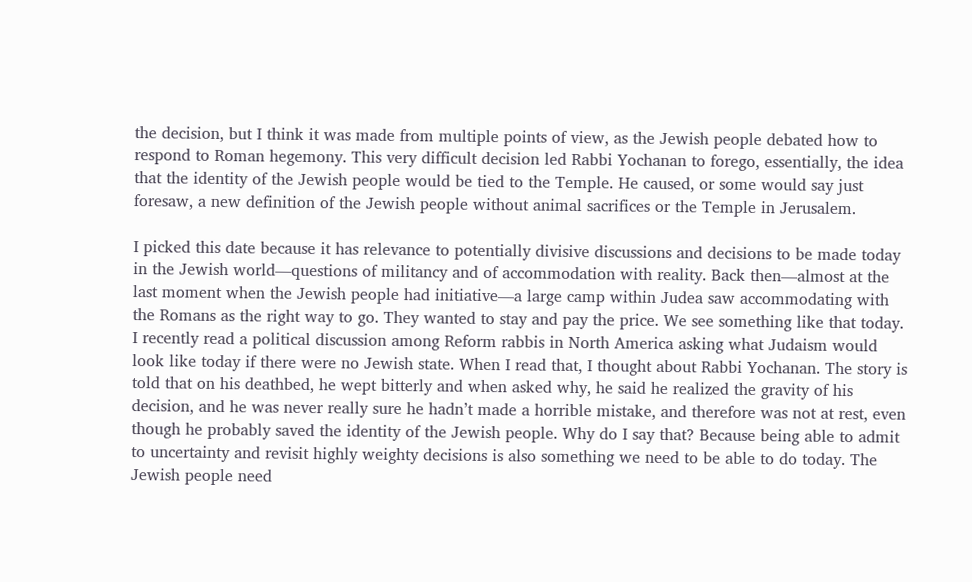the decision, but I think it was made from multiple points of view, as the Jewish people debated how to respond to Roman hegemony. This very difficult decision led Rabbi Yochanan to forego, essentially, the idea that the identity of the Jewish people would be tied to the Temple. He caused, or some would say just foresaw, a new definition of the Jewish people without animal sacrifices or the Temple in Jerusalem.

I picked this date because it has relevance to potentially divisive discussions and decisions to be made today in the Jewish world—questions of militancy and of accommodation with reality. Back then—almost at the last moment when the Jewish people had initiative—a large camp within Judea saw accommodating with the Romans as the right way to go. They wanted to stay and pay the price. We see something like that today. I recently read a political discussion among Reform rabbis in North America asking what Judaism would look like today if there were no Jewish state. When I read that, I thought about Rabbi Yochanan. The story is told that on his deathbed, he wept bitterly and when asked why, he said he realized the gravity of his decision, and he was never really sure he hadn’t made a horrible mistake, and therefore was not at rest, even though he probably saved the identity of the Jewish people. Why do I say that? Because being able to admit to uncertainty and revisit highly weighty decisions is also something we need to be able to do today. The Jewish people need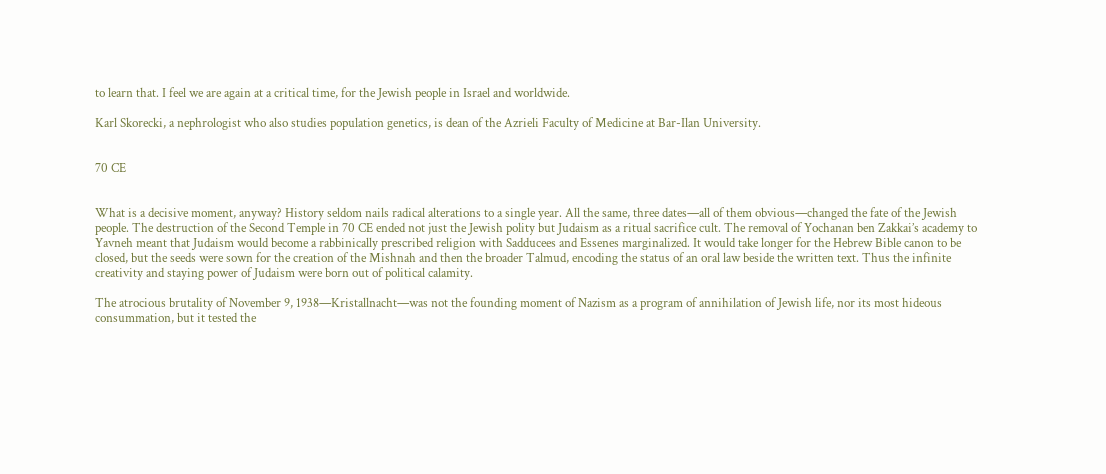to learn that. I feel we are again at a critical time, for the Jewish people in Israel and worldwide.

Karl Skorecki, a nephrologist who also studies population genetics, is dean of the Azrieli Faculty of Medicine at Bar-Ilan University.


70 CE


What is a decisive moment, anyway? History seldom nails radical alterations to a single year. All the same, three dates—all of them obvious—changed the fate of the Jewish people. The destruction of the Second Temple in 70 CE ended not just the Jewish polity but Judaism as a ritual sacrifice cult. The removal of Yochanan ben Zakkai’s academy to Yavneh meant that Judaism would become a rabbinically prescribed religion with Sadducees and Essenes marginalized. It would take longer for the Hebrew Bible canon to be closed, but the seeds were sown for the creation of the Mishnah and then the broader Talmud, encoding the status of an oral law beside the written text. Thus the infinite creativity and staying power of Judaism were born out of political calamity.

The atrocious brutality of November 9, 1938—Kristallnacht—was not the founding moment of Nazism as a program of annihilation of Jewish life, nor its most hideous consummation, but it tested the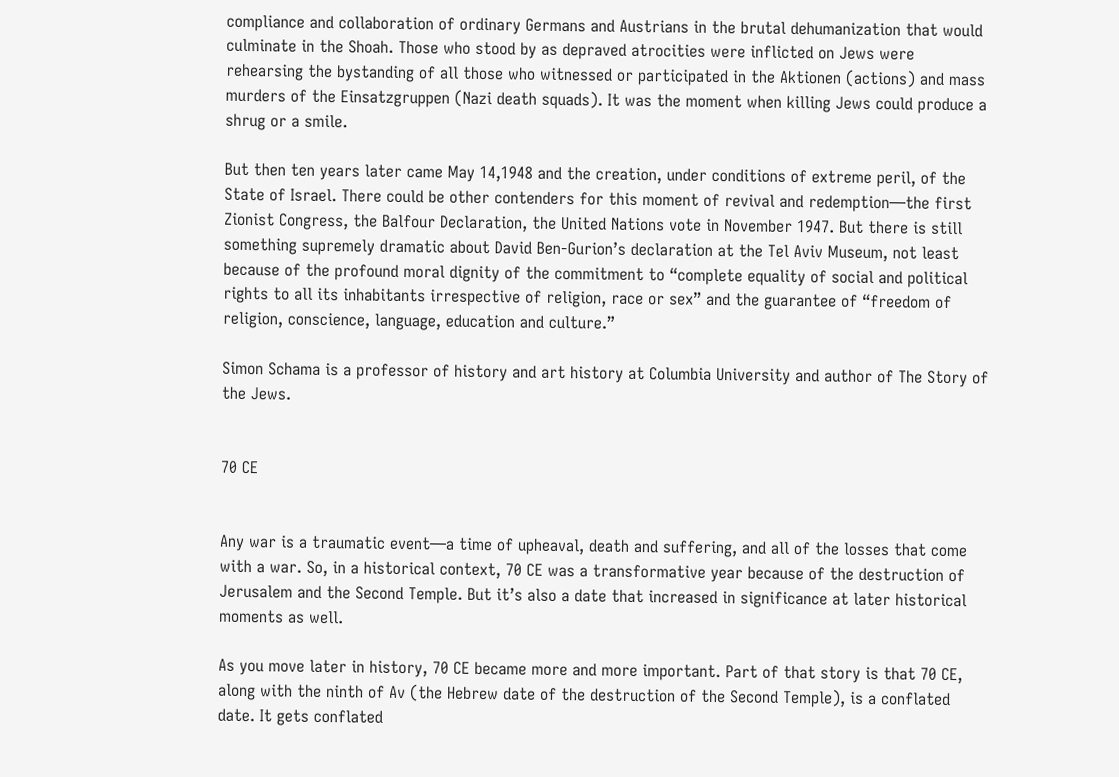compliance and collaboration of ordinary Germans and Austrians in the brutal dehumanization that would culminate in the Shoah. Those who stood by as depraved atrocities were inflicted on Jews were rehearsing the bystanding of all those who witnessed or participated in the Aktionen (actions) and mass murders of the Einsatzgruppen (Nazi death squads). It was the moment when killing Jews could produce a shrug or a smile.

But then ten years later came May 14,1948 and the creation, under conditions of extreme peril, of the State of Israel. There could be other contenders for this moment of revival and redemption—the first Zionist Congress, the Balfour Declaration, the United Nations vote in November 1947. But there is still something supremely dramatic about David Ben-Gurion’s declaration at the Tel Aviv Museum, not least because of the profound moral dignity of the commitment to “complete equality of social and political rights to all its inhabitants irrespective of religion, race or sex” and the guarantee of “freedom of religion, conscience, language, education and culture.”

Simon Schama is a professor of history and art history at Columbia University and author of The Story of the Jews.


70 CE


Any war is a traumatic event—a time of upheaval, death and suffering, and all of the losses that come with a war. So, in a historical context, 70 CE was a transformative year because of the destruction of Jerusalem and the Second Temple. But it’s also a date that increased in significance at later historical moments as well.

As you move later in history, 70 CE became more and more important. Part of that story is that 70 CE, along with the ninth of Av (the Hebrew date of the destruction of the Second Temple), is a conflated date. It gets conflated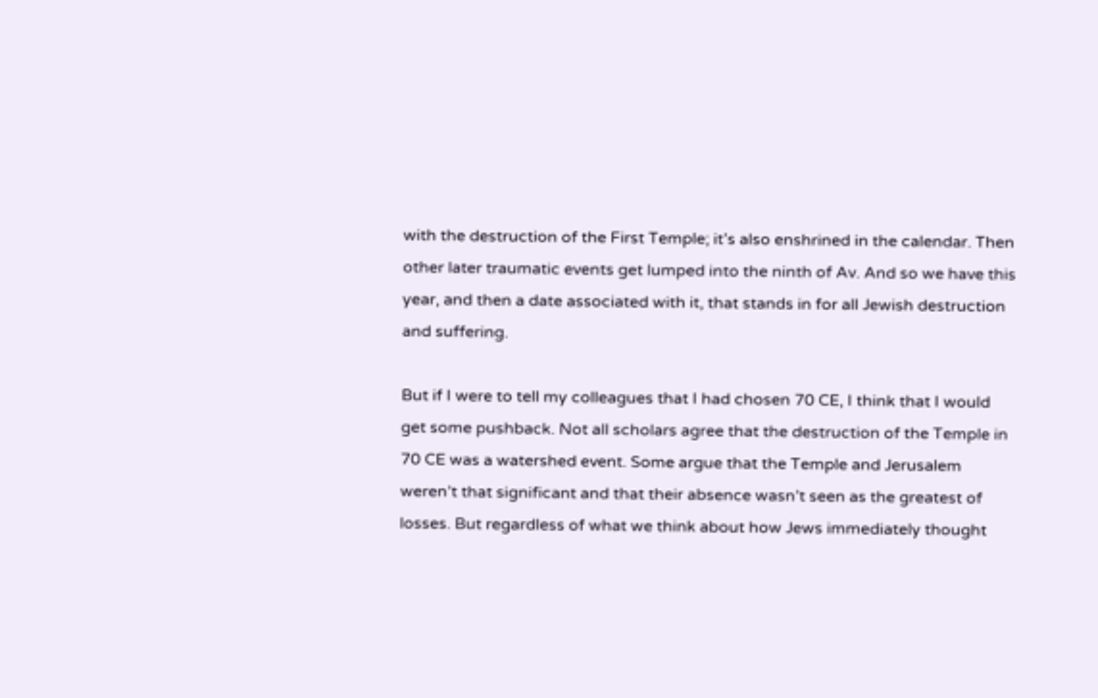with the destruction of the First Temple; it’s also enshrined in the calendar. Then other later traumatic events get lumped into the ninth of Av. And so we have this year, and then a date associated with it, that stands in for all Jewish destruction and suffering.

But if I were to tell my colleagues that I had chosen 70 CE, I think that I would get some pushback. Not all scholars agree that the destruction of the Temple in 70 CE was a watershed event. Some argue that the Temple and Jerusalem weren’t that significant and that their absence wasn’t seen as the greatest of losses. But regardless of what we think about how Jews immediately thought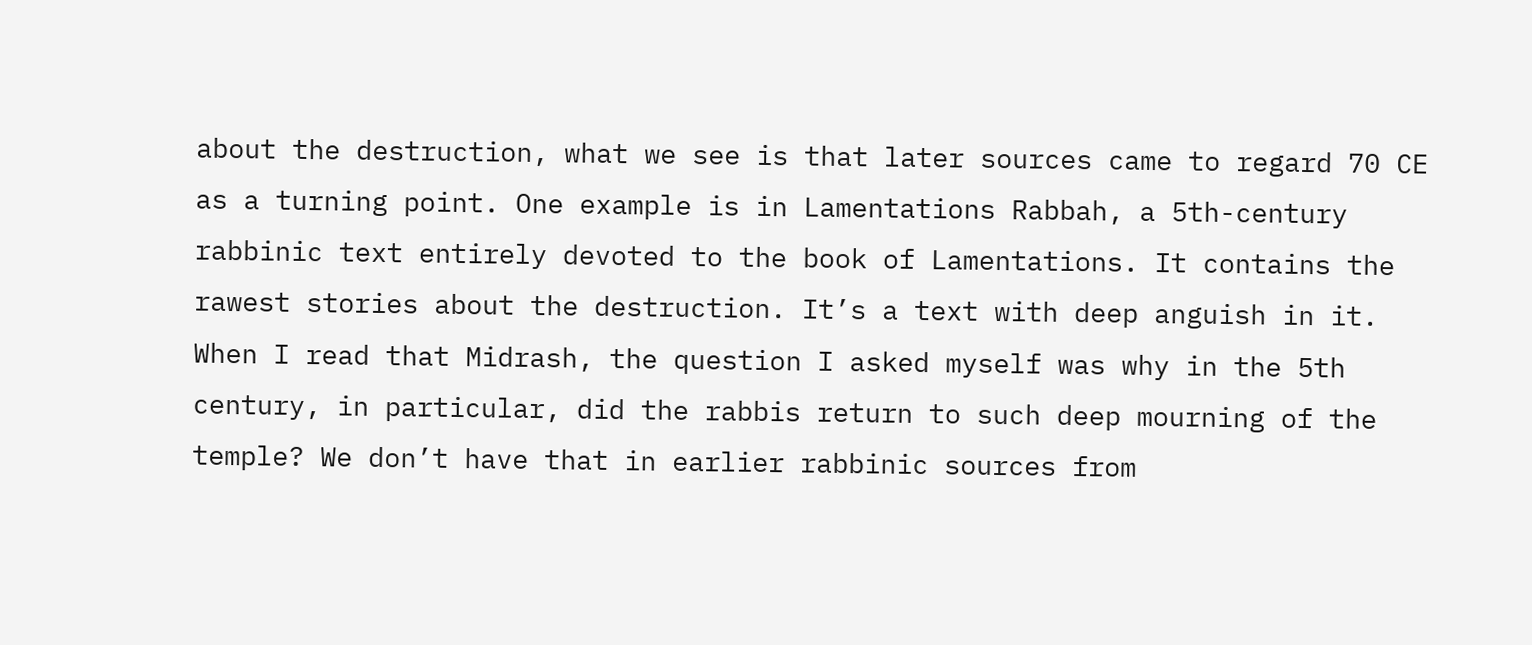about the destruction, what we see is that later sources came to regard 70 CE as a turning point. One example is in Lamentations Rabbah, a 5th-century rabbinic text entirely devoted to the book of Lamentations. It contains the rawest stories about the destruction. It’s a text with deep anguish in it. When I read that Midrash, the question I asked myself was why in the 5th century, in particular, did the rabbis return to such deep mourning of the temple? We don’t have that in earlier rabbinic sources from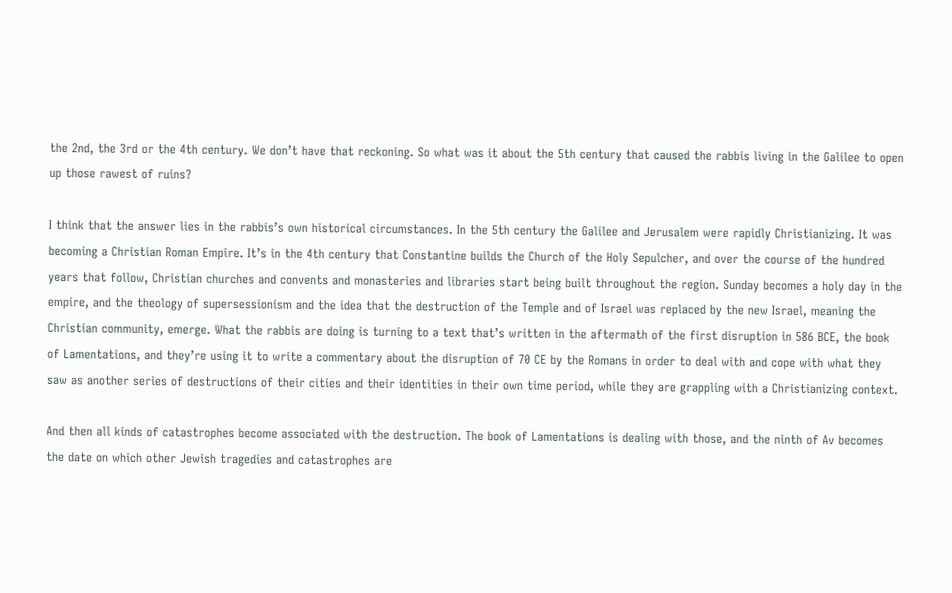the 2nd, the 3rd or the 4th century. We don’t have that reckoning. So what was it about the 5th century that caused the rabbis living in the Galilee to open up those rawest of ruins?

I think that the answer lies in the rabbis’s own historical circumstances. In the 5th century the Galilee and Jerusalem were rapidly Christianizing. It was becoming a Christian Roman Empire. It’s in the 4th century that Constantine builds the Church of the Holy Sepulcher, and over the course of the hundred years that follow, Christian churches and convents and monasteries and libraries start being built throughout the region. Sunday becomes a holy day in the empire, and the theology of supersessionism and the idea that the destruction of the Temple and of Israel was replaced by the new Israel, meaning the Christian community, emerge. What the rabbis are doing is turning to a text that’s written in the aftermath of the first disruption in 586 BCE, the book of Lamentations, and they’re using it to write a commentary about the disruption of 70 CE by the Romans in order to deal with and cope with what they saw as another series of destructions of their cities and their identities in their own time period, while they are grappling with a Christianizing context.

And then all kinds of catastrophes become associated with the destruction. The book of Lamentations is dealing with those, and the ninth of Av becomes the date on which other Jewish tragedies and catastrophes are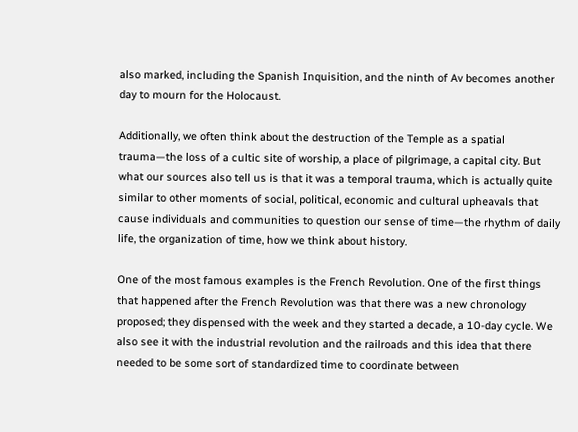also marked, including the Spanish Inquisition, and the ninth of Av becomes another day to mourn for the Holocaust.

Additionally, we often think about the destruction of the Temple as a spatial trauma—the loss of a cultic site of worship, a place of pilgrimage, a capital city. But what our sources also tell us is that it was a temporal trauma, which is actually quite similar to other moments of social, political, economic and cultural upheavals that cause individuals and communities to question our sense of time—the rhythm of daily life, the organization of time, how we think about history.

One of the most famous examples is the French Revolution. One of the first things that happened after the French Revolution was that there was a new chronology proposed; they dispensed with the week and they started a decade, a 10-day cycle. We also see it with the industrial revolution and the railroads and this idea that there needed to be some sort of standardized time to coordinate between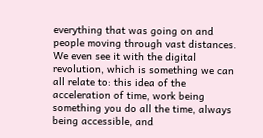everything that was going on and people moving through vast distances. We even see it with the digital revolution, which is something we can all relate to: this idea of the acceleration of time, work being something you do all the time, always being accessible, and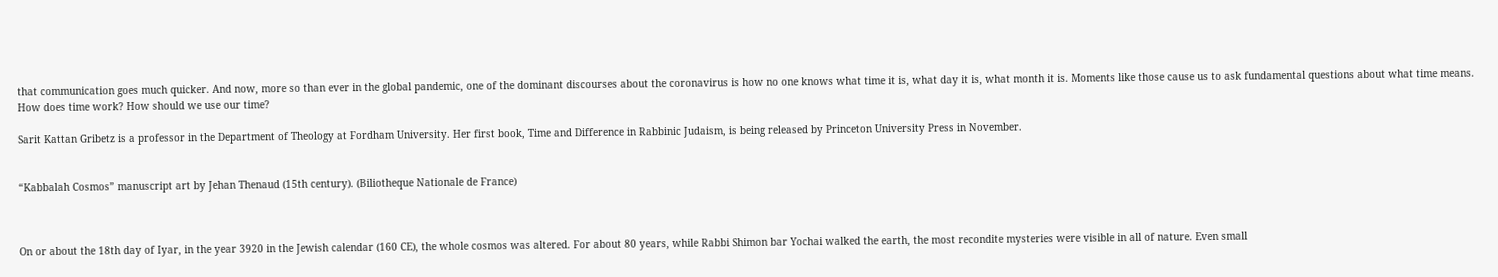that communication goes much quicker. And now, more so than ever in the global pandemic, one of the dominant discourses about the coronavirus is how no one knows what time it is, what day it is, what month it is. Moments like those cause us to ask fundamental questions about what time means. How does time work? How should we use our time?

Sarit Kattan Gribetz is a professor in the Department of Theology at Fordham University. Her first book, Time and Difference in Rabbinic Judaism, is being released by Princeton University Press in November.


“Kabbalah Cosmos” manuscript art by Jehan Thenaud (15th century). (Biliotheque Nationale de France)



On or about the 18th day of Iyar, in the year 3920 in the Jewish calendar (160 CE), the whole cosmos was altered. For about 80 years, while Rabbi Shimon bar Yochai walked the earth, the most recondite mysteries were visible in all of nature. Even small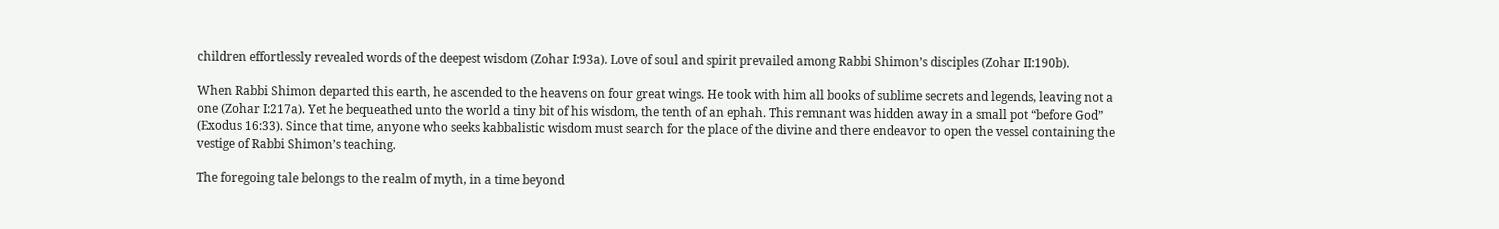children effortlessly revealed words of the deepest wisdom (Zohar I:93a). Love of soul and spirit prevailed among Rabbi Shimon’s disciples (Zohar II:190b).

When Rabbi Shimon departed this earth, he ascended to the heavens on four great wings. He took with him all books of sublime secrets and legends, leaving not a one (Zohar I:217a). Yet he bequeathed unto the world a tiny bit of his wisdom, the tenth of an ephah. This remnant was hidden away in a small pot “before God” (Exodus 16:33). Since that time, anyone who seeks kabbalistic wisdom must search for the place of the divine and there endeavor to open the vessel containing the vestige of Rabbi Shimon’s teaching.

The foregoing tale belongs to the realm of myth, in a time beyond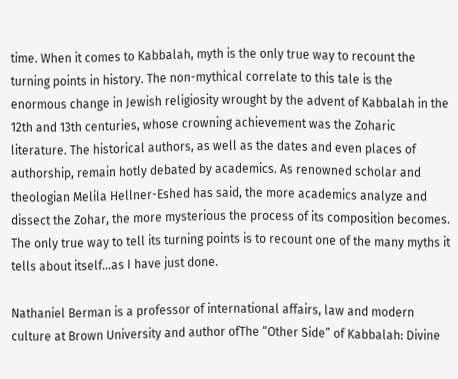time. When it comes to Kabbalah, myth is the only true way to recount the turning points in history. The non-mythical correlate to this tale is the enormous change in Jewish religiosity wrought by the advent of Kabbalah in the 12th and 13th centuries, whose crowning achievement was the Zoharic literature. The historical authors, as well as the dates and even places of authorship, remain hotly debated by academics. As renowned scholar and theologian Melila Hellner-Eshed has said, the more academics analyze and dissect the Zohar, the more mysterious the process of its composition becomes. The only true way to tell its turning points is to recount one of the many myths it tells about itself…as I have just done.

Nathaniel Berman is a professor of international affairs, law and modern culture at Brown University and author ofThe “Other Side” of Kabbalah: Divine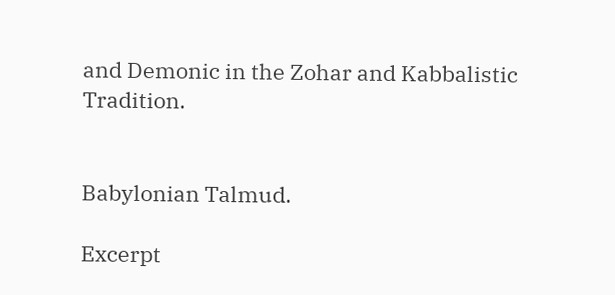and Demonic in the Zohar and Kabbalistic Tradition.


Babylonian Talmud.

Excerpt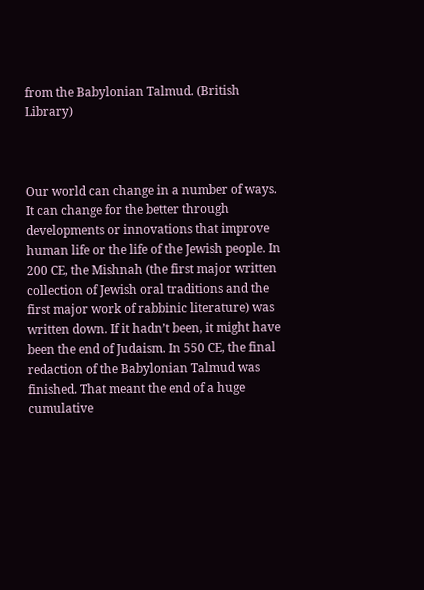from the Babylonian Talmud. (British Library)



Our world can change in a number of ways. It can change for the better through developments or innovations that improve human life or the life of the Jewish people. In 200 CE, the Mishnah (the first major written collection of Jewish oral traditions and the first major work of rabbinic literature) was written down. If it hadn’t been, it might have been the end of Judaism. In 550 CE, the final redaction of the Babylonian Talmud was finished. That meant the end of a huge cumulative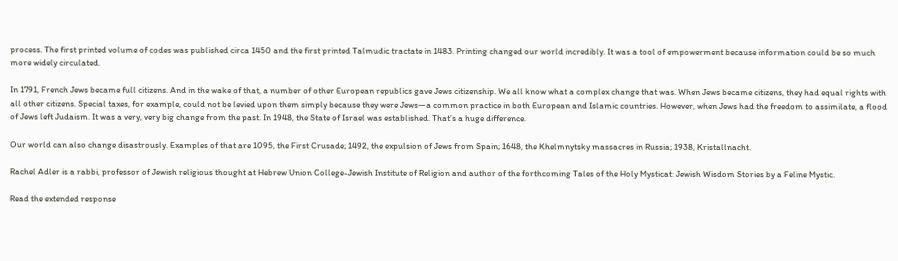process. The first printed volume of codes was published circa 1450 and the first printed Talmudic tractate in 1483. Printing changed our world incredibly. It was a tool of empowerment because information could be so much more widely circulated.

In 1791, French Jews became full citizens. And in the wake of that, a number of other European republics gave Jews citizenship. We all know what a complex change that was. When Jews became citizens, they had equal rights with all other citizens. Special taxes, for example, could not be levied upon them simply because they were Jews—a common practice in both European and Islamic countries. However, when Jews had the freedom to assimilate, a flood of Jews left Judaism. It was a very, very big change from the past. In 1948, the State of Israel was established. That’s a huge difference.

Our world can also change disastrously. Examples of that are 1095, the First Crusade; 1492, the expulsion of Jews from Spain; 1648, the Khelmnytsky massacres in Russia; 1938, Kristallnacht.

Rachel Adler is a rabbi, professor of Jewish religious thought at Hebrew Union College-Jewish Institute of Religion and author of the forthcoming Tales of the Holy Mysticat: Jewish Wisdom Stories by a Feline Mystic.

Read the extended response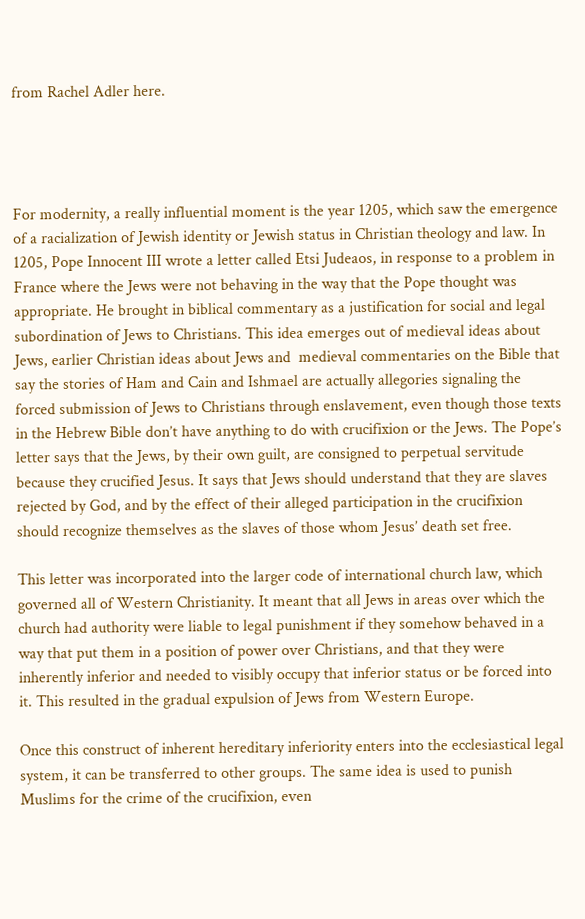from Rachel Adler here.




For modernity, a really influential moment is the year 1205, which saw the emergence of a racialization of Jewish identity or Jewish status in Christian theology and law. In 1205, Pope Innocent III wrote a letter called Etsi Judeaos, in response to a problem in France where the Jews were not behaving in the way that the Pope thought was appropriate. He brought in biblical commentary as a justification for social and legal subordination of Jews to Christians. This idea emerges out of medieval ideas about Jews, earlier Christian ideas about Jews and  medieval commentaries on the Bible that say the stories of Ham and Cain and Ishmael are actually allegories signaling the forced submission of Jews to Christians through enslavement, even though those texts in the Hebrew Bible don’t have anything to do with crucifixion or the Jews. The Pope’s letter says that the Jews, by their own guilt, are consigned to perpetual servitude because they crucified Jesus. It says that Jews should understand that they are slaves rejected by God, and by the effect of their alleged participation in the crucifixion should recognize themselves as the slaves of those whom Jesus’ death set free.

This letter was incorporated into the larger code of international church law, which governed all of Western Christianity. It meant that all Jews in areas over which the church had authority were liable to legal punishment if they somehow behaved in a way that put them in a position of power over Christians, and that they were inherently inferior and needed to visibly occupy that inferior status or be forced into it. This resulted in the gradual expulsion of Jews from Western Europe.

Once this construct of inherent hereditary inferiority enters into the ecclesiastical legal system, it can be transferred to other groups. The same idea is used to punish Muslims for the crime of the crucifixion, even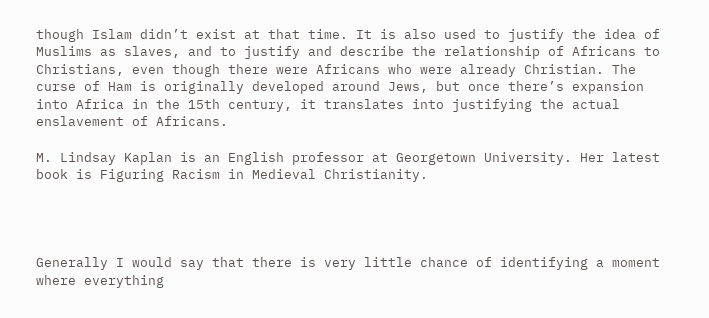though Islam didn’t exist at that time. It is also used to justify the idea of Muslims as slaves, and to justify and describe the relationship of Africans to Christians, even though there were Africans who were already Christian. The curse of Ham is originally developed around Jews, but once there’s expansion into Africa in the 15th century, it translates into justifying the actual enslavement of Africans.

M. Lindsay Kaplan is an English professor at Georgetown University. Her latest book is Figuring Racism in Medieval Christianity.




Generally I would say that there is very little chance of identifying a moment where everything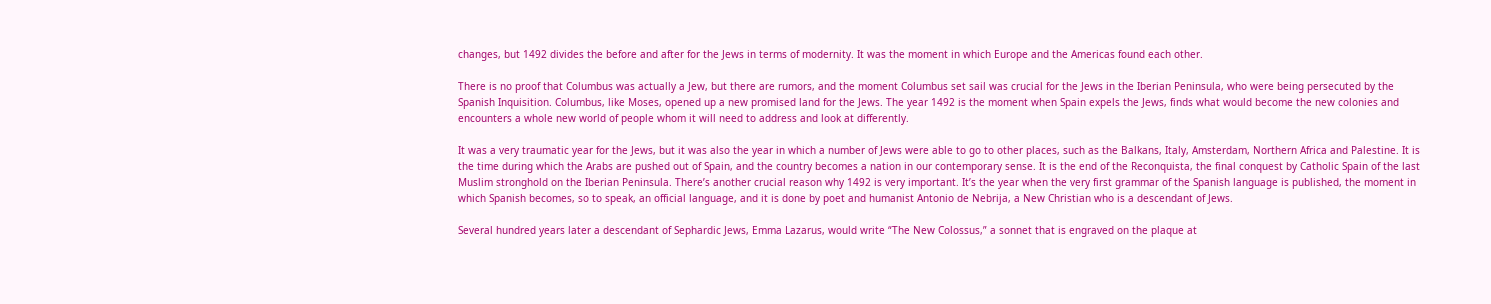changes, but 1492 divides the before and after for the Jews in terms of modernity. It was the moment in which Europe and the Americas found each other.

There is no proof that Columbus was actually a Jew, but there are rumors, and the moment Columbus set sail was crucial for the Jews in the Iberian Peninsula, who were being persecuted by the Spanish Inquisition. Columbus, like Moses, opened up a new promised land for the Jews. The year 1492 is the moment when Spain expels the Jews, finds what would become the new colonies and encounters a whole new world of people whom it will need to address and look at differently.

It was a very traumatic year for the Jews, but it was also the year in which a number of Jews were able to go to other places, such as the Balkans, Italy, Amsterdam, Northern Africa and Palestine. It is the time during which the Arabs are pushed out of Spain, and the country becomes a nation in our contemporary sense. It is the end of the Reconquista, the final conquest by Catholic Spain of the last Muslim stronghold on the Iberian Peninsula. There’s another crucial reason why 1492 is very important. It’s the year when the very first grammar of the Spanish language is published, the moment in which Spanish becomes, so to speak, an official language, and it is done by poet and humanist Antonio de Nebrija, a New Christian who is a descendant of Jews.

Several hundred years later a descendant of Sephardic Jews, Emma Lazarus, would write “The New Colossus,” a sonnet that is engraved on the plaque at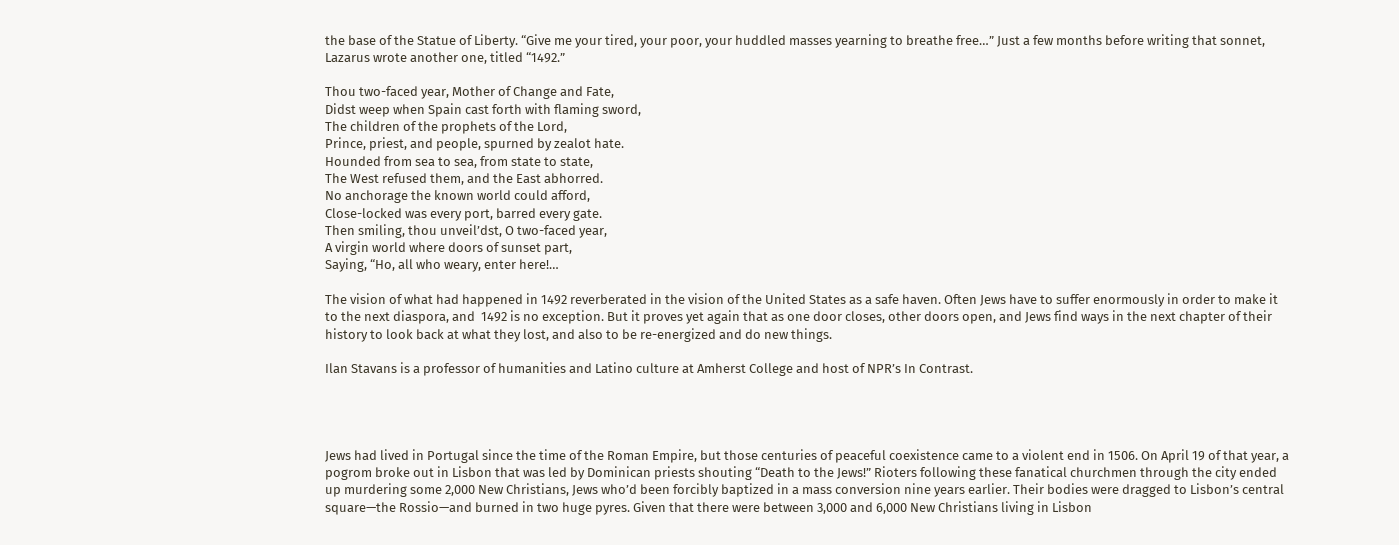the base of the Statue of Liberty. “Give me your tired, your poor, your huddled masses yearning to breathe free…” Just a few months before writing that sonnet, Lazarus wrote another one, titled “1492.”

Thou two-faced year, Mother of Change and Fate,
Didst weep when Spain cast forth with flaming sword,
The children of the prophets of the Lord,
Prince, priest, and people, spurned by zealot hate.
Hounded from sea to sea, from state to state,
The West refused them, and the East abhorred.
No anchorage the known world could afford,
Close-locked was every port, barred every gate.
Then smiling, thou unveil’dst, O two-faced year,
A virgin world where doors of sunset part,
Saying, “Ho, all who weary, enter here!…

The vision of what had happened in 1492 reverberated in the vision of the United States as a safe haven. Often Jews have to suffer enormously in order to make it to the next diaspora, and  1492 is no exception. But it proves yet again that as one door closes, other doors open, and Jews find ways in the next chapter of their history to look back at what they lost, and also to be re-energized and do new things.

Ilan Stavans is a professor of humanities and Latino culture at Amherst College and host of NPR’s In Contrast.




Jews had lived in Portugal since the time of the Roman Empire, but those centuries of peaceful coexistence came to a violent end in 1506. On April 19 of that year, a pogrom broke out in Lisbon that was led by Dominican priests shouting “Death to the Jews!” Rioters following these fanatical churchmen through the city ended up murdering some 2,000 New Christians, Jews who’d been forcibly baptized in a mass conversion nine years earlier. Their bodies were dragged to Lisbon’s central square—the Rossio—and burned in two huge pyres. Given that there were between 3,000 and 6,000 New Christians living in Lisbon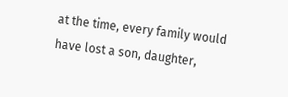at the time, every family would have lost a son, daughter,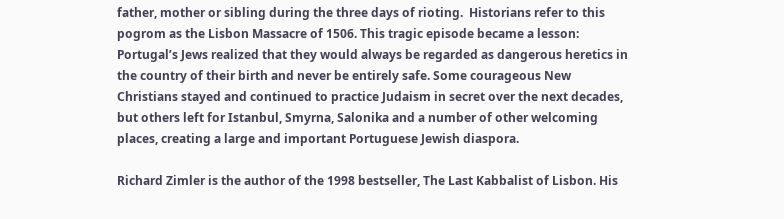father, mother or sibling during the three days of rioting.  Historians refer to this pogrom as the Lisbon Massacre of 1506. This tragic episode became a lesson: Portugal’s Jews realized that they would always be regarded as dangerous heretics in the country of their birth and never be entirely safe. Some courageous New Christians stayed and continued to practice Judaism in secret over the next decades, but others left for Istanbul, Smyrna, Salonika and a number of other welcoming places, creating a large and important Portuguese Jewish diaspora.

Richard Zimler is the author of the 1998 bestseller, The Last Kabbalist of Lisbon. His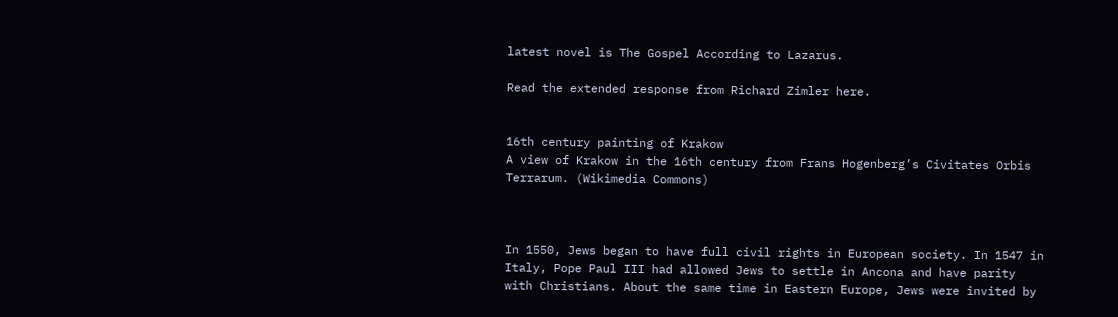latest novel is The Gospel According to Lazarus.

Read the extended response from Richard Zimler here.


16th century painting of Krakow
A view of Krakow in the 16th century from Frans Hogenberg’s Civitates Orbis Terrarum. (Wikimedia Commons)



In 1550, Jews began to have full civil rights in European society. In 1547 in Italy, Pope Paul III had allowed Jews to settle in Ancona and have parity with Christians. About the same time in Eastern Europe, Jews were invited by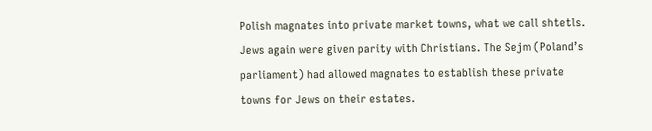Polish magnates into private market towns, what we call shtetls. Jews again were given parity with Christians. The Sejm (Poland’s parliament) had allowed magnates to establish these private towns for Jews on their estates.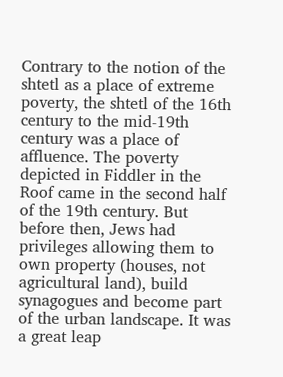Contrary to the notion of the shtetl as a place of extreme poverty, the shtetl of the 16th century to the mid-19th century was a place of affluence. The poverty depicted in Fiddler in the Roof came in the second half of the 19th century. But before then, Jews had privileges allowing them to own property (houses, not agricultural land), build synagogues and become part of the urban landscape. It was a great leap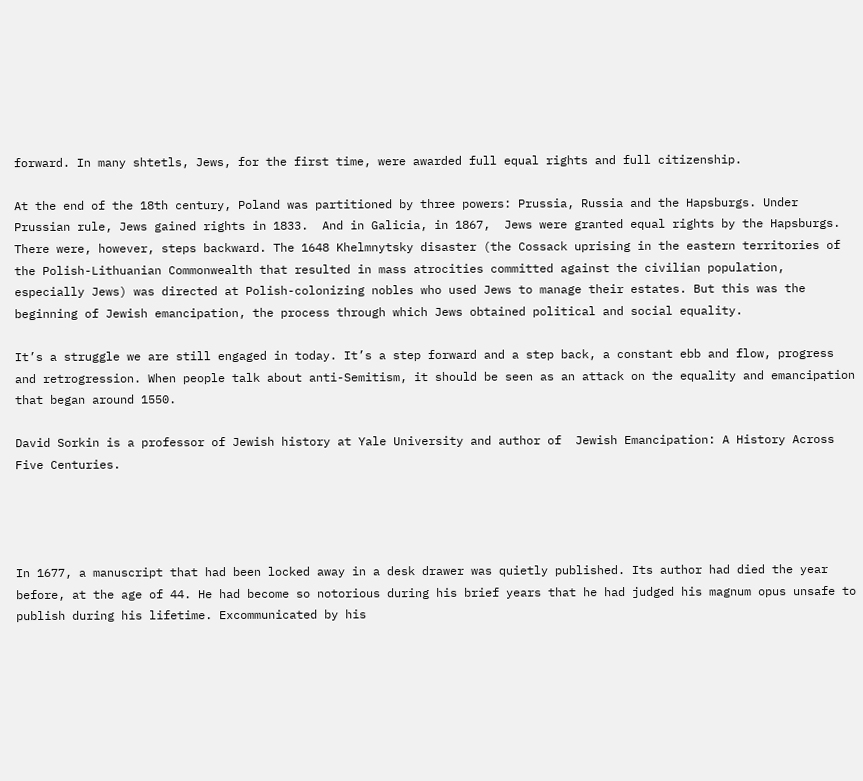forward. In many shtetls, Jews, for the first time, were awarded full equal rights and full citizenship.

At the end of the 18th century, Poland was partitioned by three powers: Prussia, Russia and the Hapsburgs. Under Prussian rule, Jews gained rights in 1833.  And in Galicia, in 1867,  Jews were granted equal rights by the Hapsburgs. There were, however, steps backward. The 1648 Khelmnytsky disaster (the Cossack uprising in the eastern territories of the Polish-Lithuanian Commonwealth that resulted in mass atrocities committed against the civilian population, especially Jews) was directed at Polish-colonizing nobles who used Jews to manage their estates. But this was the beginning of Jewish emancipation, the process through which Jews obtained political and social equality.

It’s a struggle we are still engaged in today. It’s a step forward and a step back, a constant ebb and flow, progress and retrogression. When people talk about anti-Semitism, it should be seen as an attack on the equality and emancipation that began around 1550.

David Sorkin is a professor of Jewish history at Yale University and author of  Jewish Emancipation: A History Across Five Centuries.




In 1677, a manuscript that had been locked away in a desk drawer was quietly published. Its author had died the year before, at the age of 44. He had become so notorious during his brief years that he had judged his magnum opus unsafe to publish during his lifetime. Excommunicated by his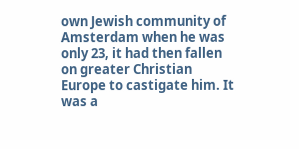own Jewish community of Amsterdam when he was only 23, it had then fallen on greater Christian Europe to castigate him. It was a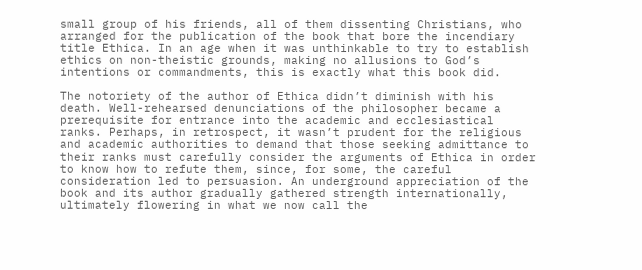small group of his friends, all of them dissenting Christians, who arranged for the publication of the book that bore the incendiary title Ethica. In an age when it was unthinkable to try to establish ethics on non-theistic grounds, making no allusions to God’s intentions or commandments, this is exactly what this book did.

The notoriety of the author of Ethica didn’t diminish with his death. Well-rehearsed denunciations of the philosopher became a prerequisite for entrance into the academic and ecclesiastical ranks. Perhaps, in retrospect, it wasn’t prudent for the religious and academic authorities to demand that those seeking admittance to their ranks must carefully consider the arguments of Ethica in order to know how to refute them, since, for some, the careful consideration led to persuasion. An underground appreciation of the book and its author gradually gathered strength internationally, ultimately flowering in what we now call the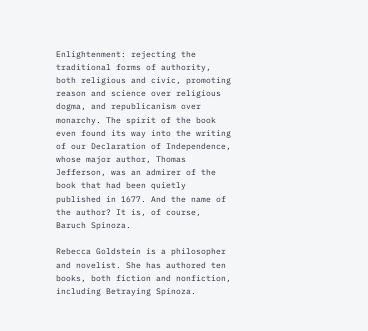Enlightenment: rejecting the traditional forms of authority, both religious and civic, promoting reason and science over religious dogma, and republicanism over monarchy. The spirit of the book even found its way into the writing of our Declaration of Independence, whose major author, Thomas Jefferson, was an admirer of the book that had been quietly published in 1677. And the name of the author? It is, of course, Baruch Spinoza.

Rebecca Goldstein is a philosopher and novelist. She has authored ten books, both fiction and nonfiction, including Betraying Spinoza.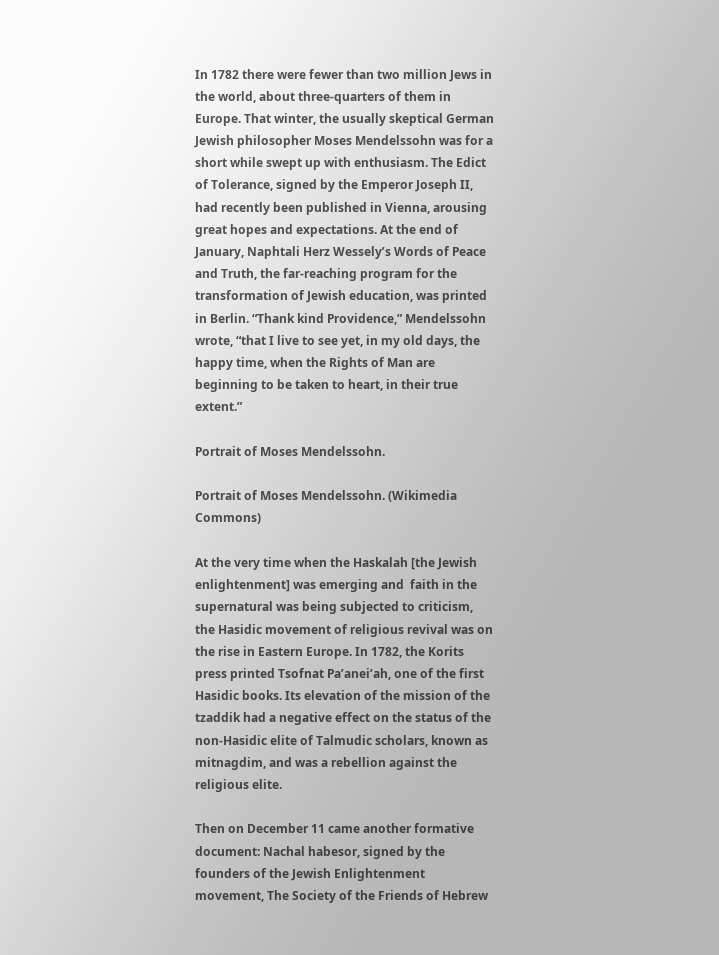In 1782 there were fewer than two million Jews in the world, about three-quarters of them in Europe. That winter, the usually skeptical German Jewish philosopher Moses Mendelssohn was for a short while swept up with enthusiasm. The Edict of Tolerance, signed by the Emperor Joseph II, had recently been published in Vienna, arousing great hopes and expectations. At the end of January, Naphtali Herz Wessely’s Words of Peace and Truth, the far-reaching program for the transformation of Jewish education, was printed in Berlin. “Thank kind Providence,” Mendelssohn wrote, “that I live to see yet, in my old days, the happy time, when the Rights of Man are beginning to be taken to heart, in their true extent.”

Portrait of Moses Mendelssohn.

Portrait of Moses Mendelssohn. (Wikimedia Commons)

At the very time when the Haskalah [the Jewish enlightenment] was emerging and  faith in the supernatural was being subjected to criticism, the Hasidic movement of religious revival was on the rise in Eastern Europe. In 1782, the Korits press printed Tsofnat Pa’anei’ah, one of the first Hasidic books. Its elevation of the mission of the tzaddik had a negative effect on the status of the non-Hasidic elite of Talmudic scholars, known as mitnagdim, and was a rebellion against the religious elite.

Then on December 11 came another formative document: Nachal habesor, signed by the founders of the Jewish Enlightenment movement, The Society of the Friends of Hebrew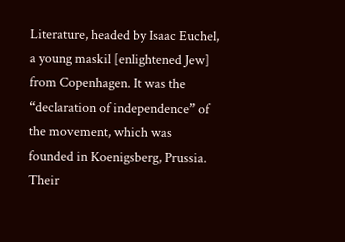Literature, headed by Isaac Euchel, a young maskil [enlightened Jew] from Copenhagen. It was the “declaration of independence” of the movement, which was founded in Koenigsberg, Prussia. Their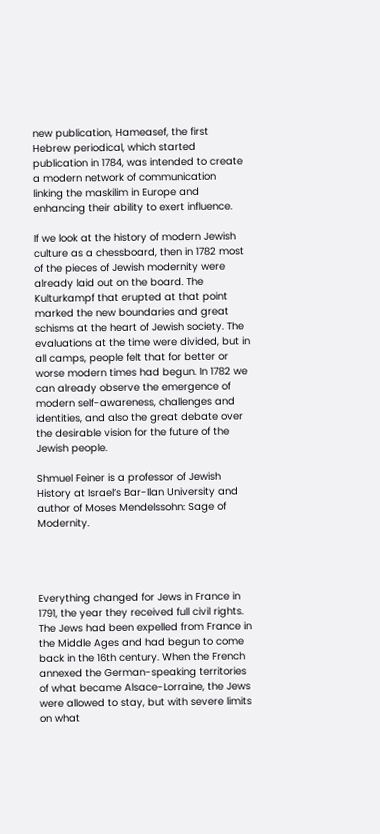new publication, Hameasef, the first Hebrew periodical, which started publication in 1784, was intended to create a modern network of communication linking the maskilim in Europe and enhancing their ability to exert influence.

If we look at the history of modern Jewish culture as a chessboard, then in 1782 most of the pieces of Jewish modernity were already laid out on the board. The Kulturkampf that erupted at that point marked the new boundaries and great schisms at the heart of Jewish society. The evaluations at the time were divided, but in all camps, people felt that for better or worse modern times had begun. In 1782 we can already observe the emergence of modern self-awareness, challenges and identities, and also the great debate over the desirable vision for the future of the Jewish people.

Shmuel Feiner is a professor of Jewish History at Israel’s Bar-Ilan University and author of Moses Mendelssohn: Sage of Modernity.




Everything changed for Jews in France in 1791, the year they received full civil rights. The Jews had been expelled from France in the Middle Ages and had begun to come back in the 16th century. When the French annexed the German-speaking territories of what became Alsace-Lorraine, the Jews were allowed to stay, but with severe limits on what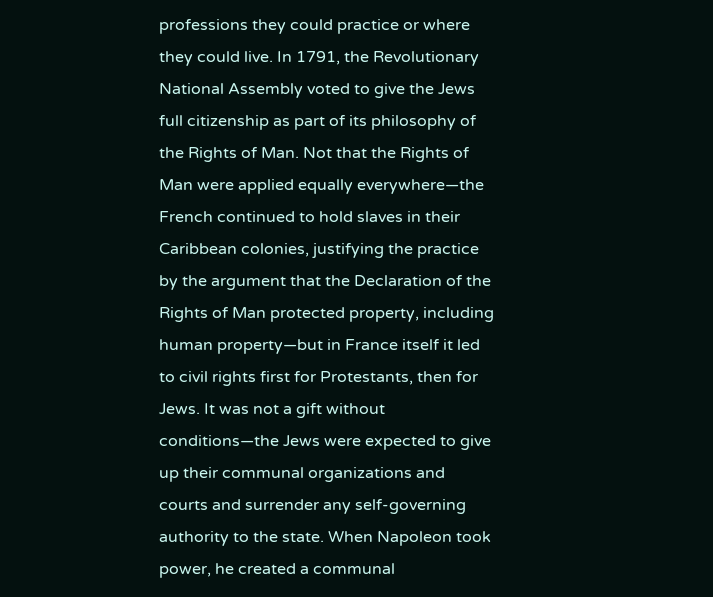professions they could practice or where they could live. In 1791, the Revolutionary National Assembly voted to give the Jews full citizenship as part of its philosophy of the Rights of Man. Not that the Rights of Man were applied equally everywhere—the French continued to hold slaves in their Caribbean colonies, justifying the practice by the argument that the Declaration of the Rights of Man protected property, including human property—but in France itself it led to civil rights first for Protestants, then for Jews. It was not a gift without conditions—the Jews were expected to give up their communal organizations and courts and surrender any self-governing authority to the state. When Napoleon took power, he created a communal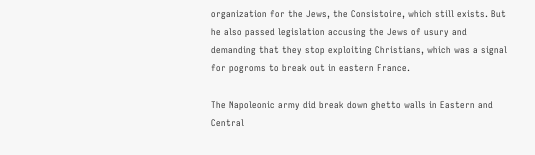organization for the Jews, the Consistoire, which still exists. But he also passed legislation accusing the Jews of usury and demanding that they stop exploiting Christians, which was a signal for pogroms to break out in eastern France.

The Napoleonic army did break down ghetto walls in Eastern and Central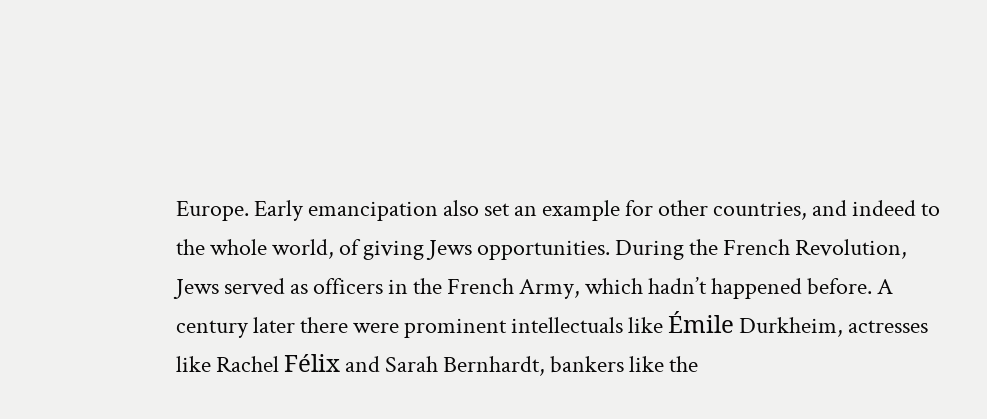Europe. Early emancipation also set an example for other countries, and indeed to the whole world, of giving Jews opportunities. During the French Revolution, Jews served as officers in the French Army, which hadn’t happened before. A century later there were prominent intellectuals like Émile Durkheim, actresses like Rachel Félix and Sarah Bernhardt, bankers like the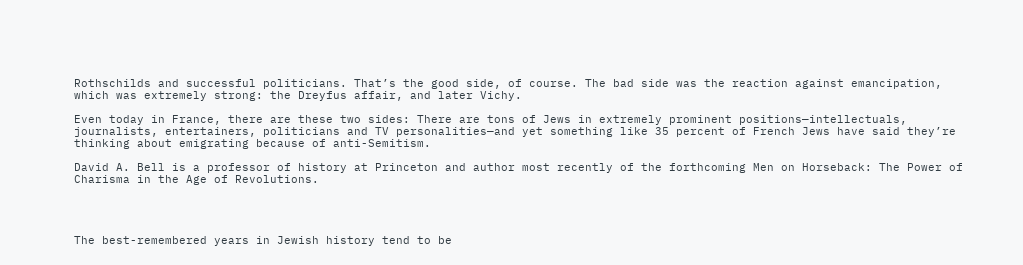Rothschilds and successful politicians. That’s the good side, of course. The bad side was the reaction against emancipation, which was extremely strong: the Dreyfus affair, and later Vichy.

Even today in France, there are these two sides: There are tons of Jews in extremely prominent positions—intellectuals, journalists, entertainers, politicians and TV personalities—and yet something like 35 percent of French Jews have said they’re thinking about emigrating because of anti-Semitism.

David A. Bell is a professor of history at Princeton and author most recently of the forthcoming Men on Horseback: The Power of Charisma in the Age of Revolutions.




The best-remembered years in Jewish history tend to be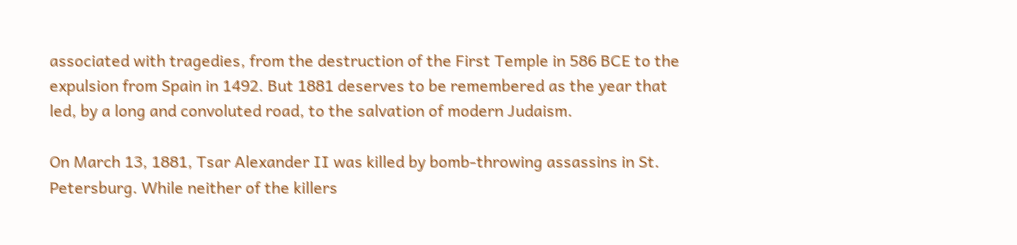associated with tragedies, from the destruction of the First Temple in 586 BCE to the expulsion from Spain in 1492. But 1881 deserves to be remembered as the year that led, by a long and convoluted road, to the salvation of modern Judaism.

On March 13, 1881, Tsar Alexander II was killed by bomb-throwing assassins in St. Petersburg. While neither of the killers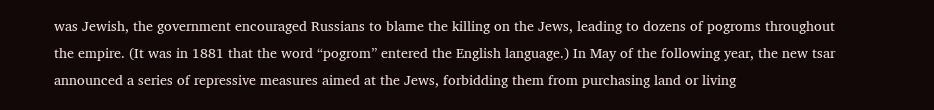was Jewish, the government encouraged Russians to blame the killing on the Jews, leading to dozens of pogroms throughout the empire. (It was in 1881 that the word “pogrom” entered the English language.) In May of the following year, the new tsar announced a series of repressive measures aimed at the Jews, forbidding them from purchasing land or living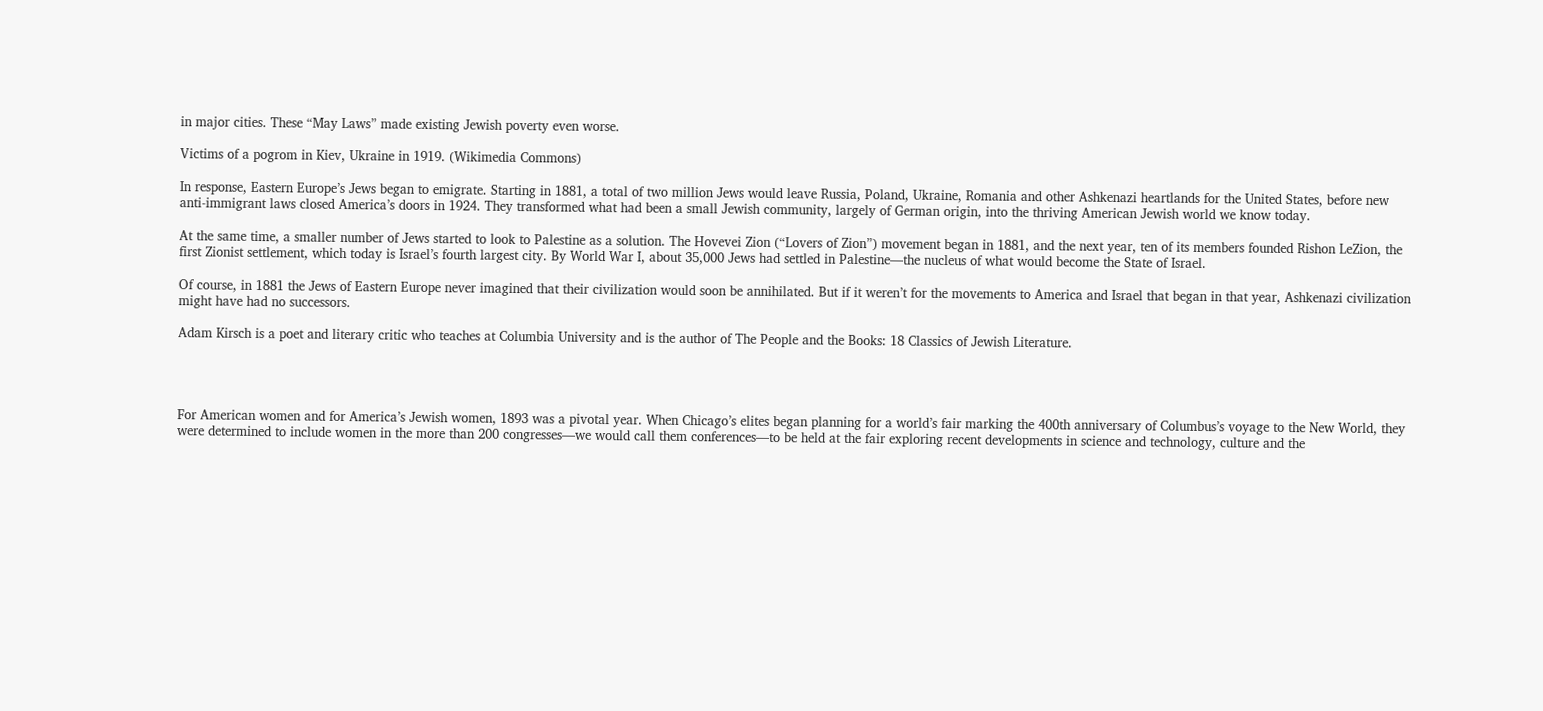in major cities. These “May Laws” made existing Jewish poverty even worse.

Victims of a pogrom in Kiev, Ukraine in 1919. (Wikimedia Commons)

In response, Eastern Europe’s Jews began to emigrate. Starting in 1881, a total of two million Jews would leave Russia, Poland, Ukraine, Romania and other Ashkenazi heartlands for the United States, before new anti-immigrant laws closed America’s doors in 1924. They transformed what had been a small Jewish community, largely of German origin, into the thriving American Jewish world we know today.

At the same time, a smaller number of Jews started to look to Palestine as a solution. The Hovevei Zion (“Lovers of Zion”) movement began in 1881, and the next year, ten of its members founded Rishon LeZion, the first Zionist settlement, which today is Israel’s fourth largest city. By World War I, about 35,000 Jews had settled in Palestine—the nucleus of what would become the State of Israel.

Of course, in 1881 the Jews of Eastern Europe never imagined that their civilization would soon be annihilated. But if it weren’t for the movements to America and Israel that began in that year, Ashkenazi civilization might have had no successors.

Adam Kirsch is a poet and literary critic who teaches at Columbia University and is the author of The People and the Books: 18 Classics of Jewish Literature.




For American women and for America’s Jewish women, 1893 was a pivotal year. When Chicago’s elites began planning for a world’s fair marking the 400th anniversary of Columbus’s voyage to the New World, they were determined to include women in the more than 200 congresses—we would call them conferences—to be held at the fair exploring recent developments in science and technology, culture and the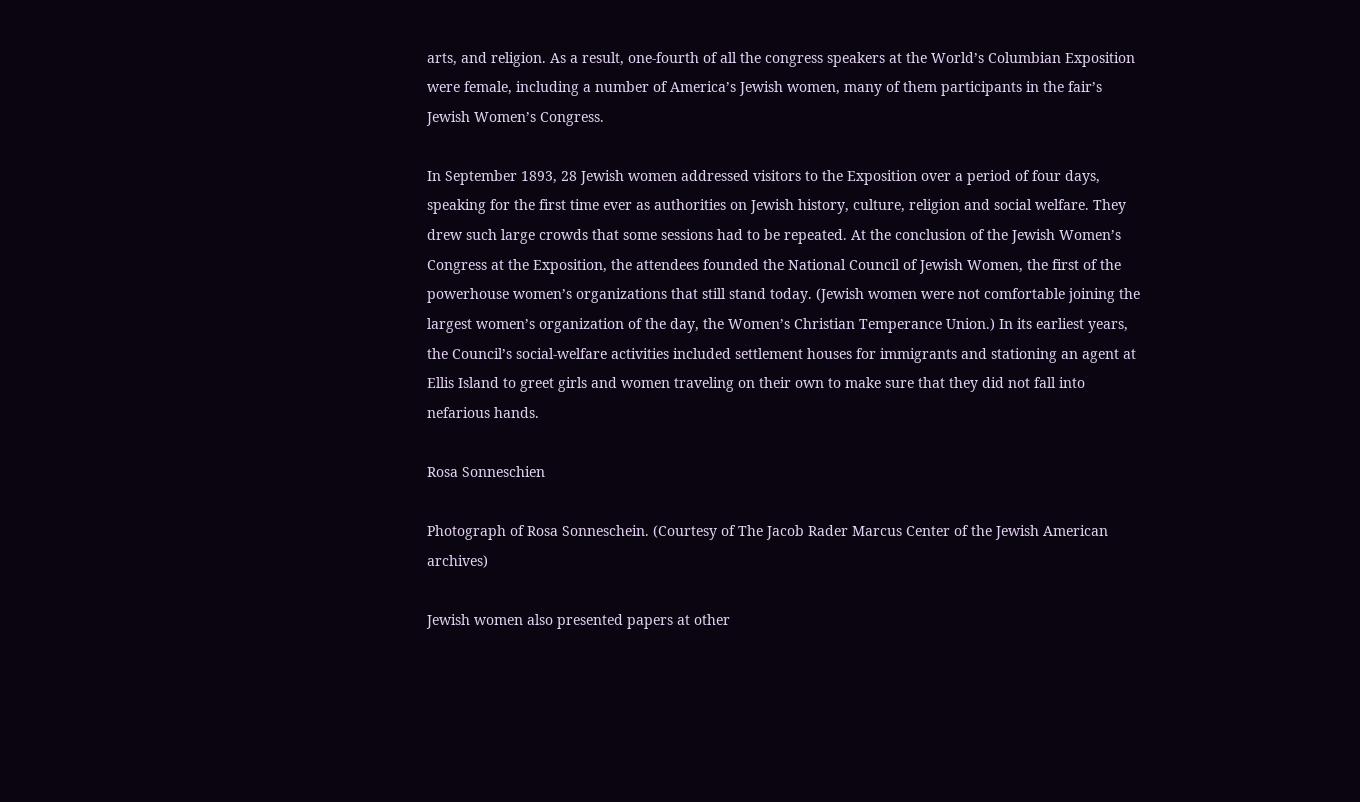arts, and religion. As a result, one-fourth of all the congress speakers at the World’s Columbian Exposition were female, including a number of America’s Jewish women, many of them participants in the fair’s Jewish Women’s Congress.

In September 1893, 28 Jewish women addressed visitors to the Exposition over a period of four days, speaking for the first time ever as authorities on Jewish history, culture, religion and social welfare. They drew such large crowds that some sessions had to be repeated. At the conclusion of the Jewish Women’s Congress at the Exposition, the attendees founded the National Council of Jewish Women, the first of the powerhouse women’s organizations that still stand today. (Jewish women were not comfortable joining the largest women’s organization of the day, the Women’s Christian Temperance Union.) In its earliest years, the Council’s social-welfare activities included settlement houses for immigrants and stationing an agent at Ellis Island to greet girls and women traveling on their own to make sure that they did not fall into nefarious hands.

Rosa Sonneschien

Photograph of Rosa Sonneschein. (Courtesy of The Jacob Rader Marcus Center of the Jewish American archives)

Jewish women also presented papers at other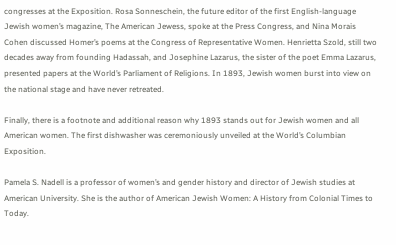congresses at the Exposition. Rosa Sonneschein, the future editor of the first English-language Jewish women’s magazine, The American Jewess, spoke at the Press Congress, and Nina Morais Cohen discussed Homer’s poems at the Congress of Representative Women. Henrietta Szold, still two decades away from founding Hadassah, and Josephine Lazarus, the sister of the poet Emma Lazarus, presented papers at the World’s Parliament of Religions. In 1893, Jewish women burst into view on the national stage and have never retreated.

Finally, there is a footnote and additional reason why 1893 stands out for Jewish women and all American women. The first dishwasher was ceremoniously unveiled at the World’s Columbian Exposition.

Pamela S. Nadell is a professor of women’s and gender history and director of Jewish studies at American University. She is the author of American Jewish Women: A History from Colonial Times to Today.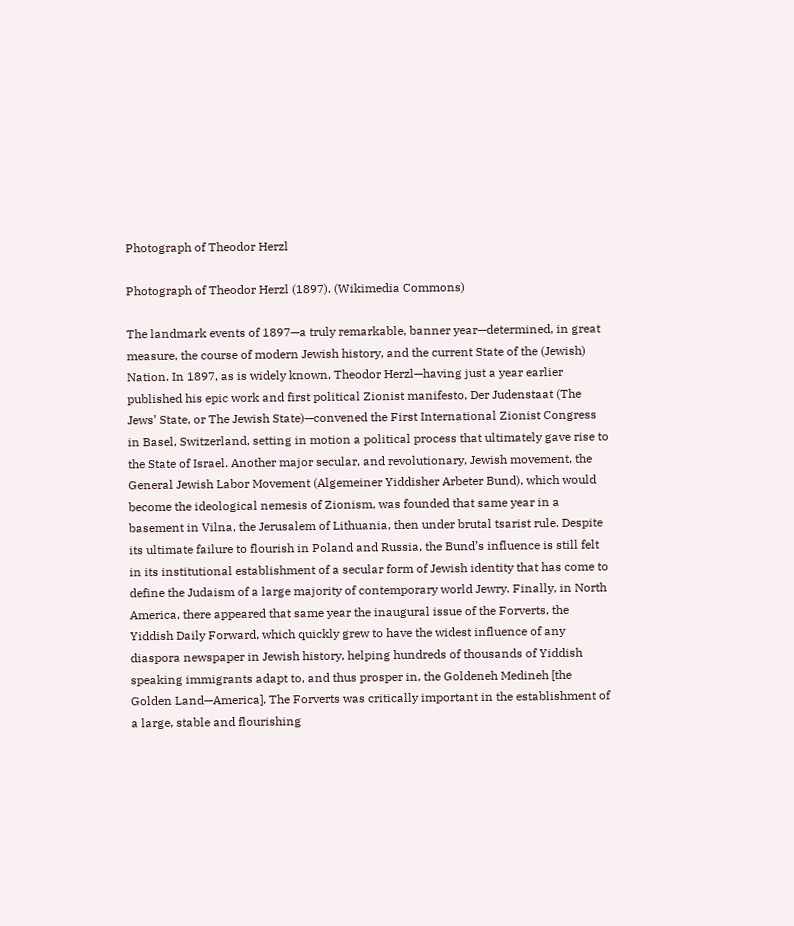Photograph of Theodor Herzl

Photograph of Theodor Herzl (1897). (Wikimedia Commons)

The landmark events of 1897—a truly remarkable, banner year—determined, in great measure, the course of modern Jewish history, and the current State of the (Jewish) Nation. In 1897, as is widely known, Theodor Herzl—having just a year earlier published his epic work and first political Zionist manifesto, Der Judenstaat (The Jews’ State, or The Jewish State)—convened the First International Zionist Congress in Basel, Switzerland, setting in motion a political process that ultimately gave rise to the State of Israel. Another major secular, and revolutionary, Jewish movement, the General Jewish Labor Movement (Algemeiner Yiddisher Arbeter Bund), which would become the ideological nemesis of Zionism, was founded that same year in a basement in Vilna, the Jerusalem of Lithuania, then under brutal tsarist rule. Despite its ultimate failure to flourish in Poland and Russia, the Bund’s influence is still felt in its institutional establishment of a secular form of Jewish identity that has come to define the Judaism of a large majority of contemporary world Jewry. Finally, in North America, there appeared that same year the inaugural issue of the Forverts, the Yiddish Daily Forward, which quickly grew to have the widest influence of any diaspora newspaper in Jewish history, helping hundreds of thousands of Yiddish speaking immigrants adapt to, and thus prosper in, the Goldeneh Medineh [the Golden Land—America]. The Forverts was critically important in the establishment of a large, stable and flourishing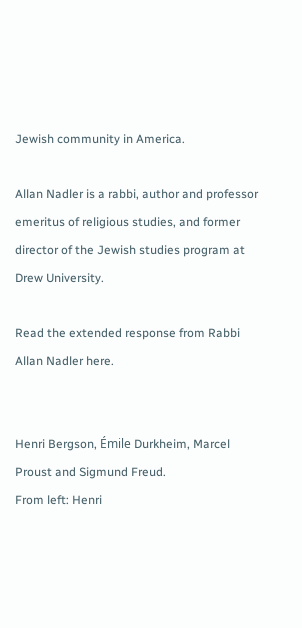Jewish community in America.

Allan Nadler is a rabbi, author and professor emeritus of religious studies, and former director of the Jewish studies program at Drew University.

Read the extended response from Rabbi Allan Nadler here.


Henri Bergson, Émile Durkheim, Marcel Proust and Sigmund Freud.
From left: Henri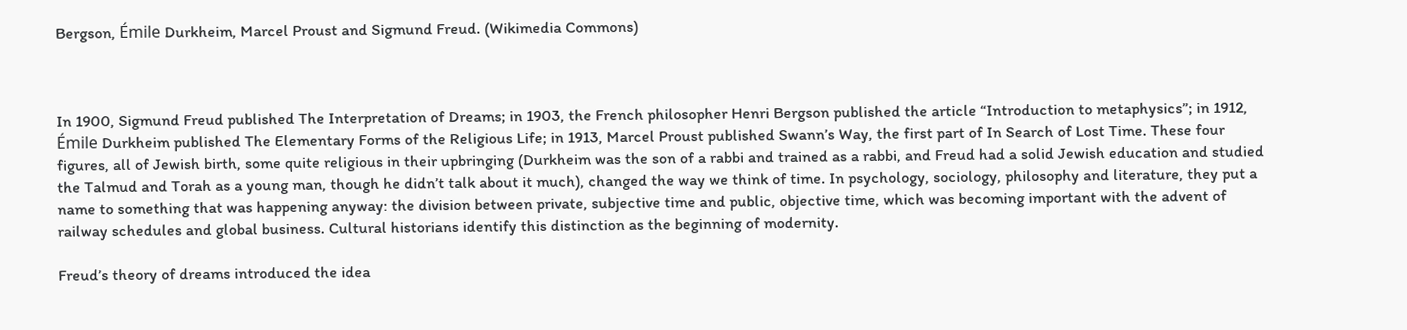Bergson, Émile Durkheim, Marcel Proust and Sigmund Freud. (Wikimedia Commons)



In 1900, Sigmund Freud published The Interpretation of Dreams; in 1903, the French philosopher Henri Bergson published the article “Introduction to metaphysics”; in 1912, Émile Durkheim published The Elementary Forms of the Religious Life; in 1913, Marcel Proust published Swann’s Way, the first part of In Search of Lost Time. These four figures, all of Jewish birth, some quite religious in their upbringing (Durkheim was the son of a rabbi and trained as a rabbi, and Freud had a solid Jewish education and studied the Talmud and Torah as a young man, though he didn’t talk about it much), changed the way we think of time. In psychology, sociology, philosophy and literature, they put a name to something that was happening anyway: the division between private, subjective time and public, objective time, which was becoming important with the advent of railway schedules and global business. Cultural historians identify this distinction as the beginning of modernity.

Freud’s theory of dreams introduced the idea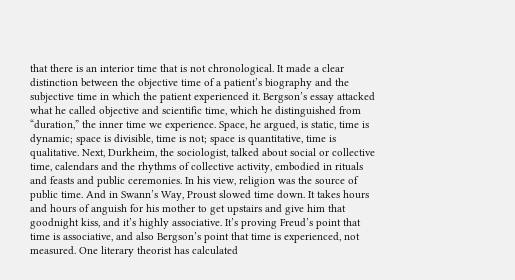that there is an interior time that is not chronological. It made a clear distinction between the objective time of a patient’s biography and the subjective time in which the patient experienced it. Bergson’s essay attacked what he called objective and scientific time, which he distinguished from “duration,” the inner time we experience. Space, he argued, is static, time is dynamic; space is divisible, time is not; space is quantitative, time is qualitative. Next, Durkheim, the sociologist, talked about social or collective time, calendars and the rhythms of collective activity, embodied in rituals and feasts and public ceremonies. In his view, religion was the source of public time. And in Swann’s Way, Proust slowed time down. It takes hours and hours of anguish for his mother to get upstairs and give him that goodnight kiss, and it’s highly associative. It’s proving Freud’s point that time is associative, and also Bergson’s point that time is experienced, not measured. One literary theorist has calculated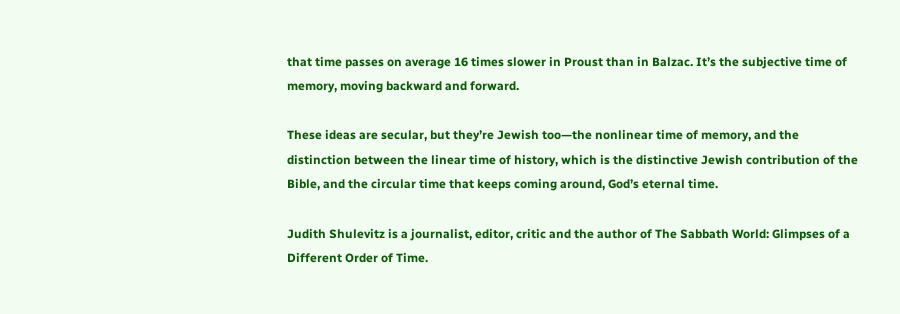that time passes on average 16 times slower in Proust than in Balzac. It’s the subjective time of memory, moving backward and forward.

These ideas are secular, but they’re Jewish too—the nonlinear time of memory, and the distinction between the linear time of history, which is the distinctive Jewish contribution of the Bible, and the circular time that keeps coming around, God’s eternal time.

Judith Shulevitz is a journalist, editor, critic and the author of The Sabbath World: Glimpses of a Different Order of Time.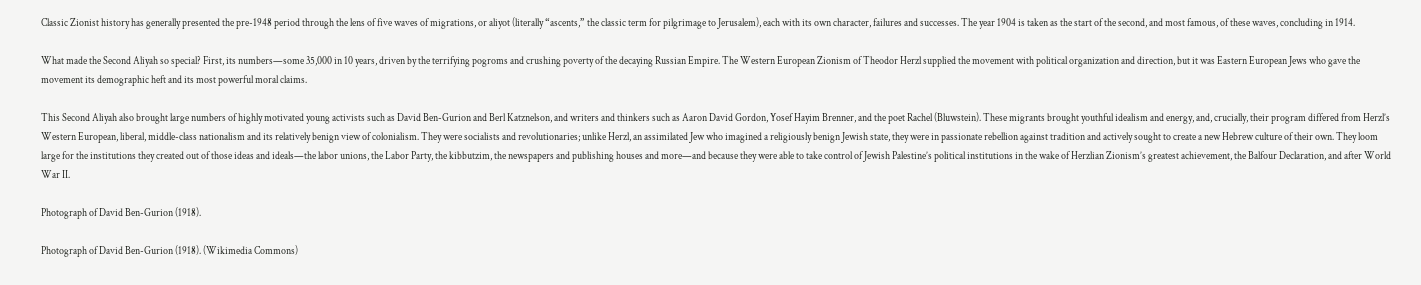Classic Zionist history has generally presented the pre-1948 period through the lens of five waves of migrations, or aliyot (literally “ascents,” the classic term for pilgrimage to Jerusalem), each with its own character, failures and successes. The year 1904 is taken as the start of the second, and most famous, of these waves, concluding in 1914.

What made the Second Aliyah so special? First, its numbers—some 35,000 in 10 years, driven by the terrifying pogroms and crushing poverty of the decaying Russian Empire. The Western European Zionism of Theodor Herzl supplied the movement with political organization and direction, but it was Eastern European Jews who gave the movement its demographic heft and its most powerful moral claims.

This Second Aliyah also brought large numbers of highly motivated young activists such as David Ben-Gurion and Berl Katznelson, and writers and thinkers such as Aaron David Gordon, Yosef Hayim Brenner, and the poet Rachel (Bluwstein). These migrants brought youthful idealism and energy, and, crucially, their program differed from Herzl’s Western European, liberal, middle-class nationalism and its relatively benign view of colonialism. They were socialists and revolutionaries; unlike Herzl, an assimilated Jew who imagined a religiously benign Jewish state, they were in passionate rebellion against tradition and actively sought to create a new Hebrew culture of their own. They loom large for the institutions they created out of those ideas and ideals—the labor unions, the Labor Party, the kibbutzim, the newspapers and publishing houses and more—and because they were able to take control of Jewish Palestine’s political institutions in the wake of Herzlian Zionism’s greatest achievement, the Balfour Declaration, and after World War II.

Photograph of David Ben-Gurion (1918).

Photograph of David Ben-Gurion (1918). (Wikimedia Commons)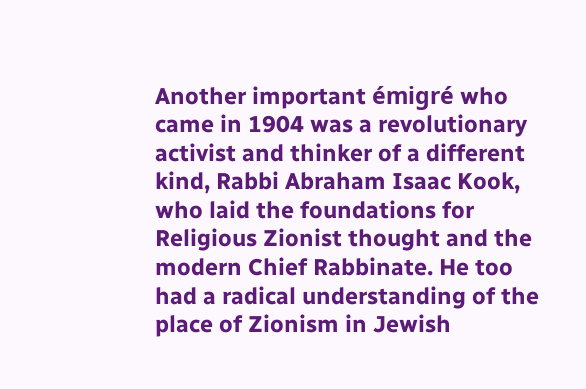Another important émigré who came in 1904 was a revolutionary activist and thinker of a different kind, Rabbi Abraham Isaac Kook, who laid the foundations for Religious Zionist thought and the modern Chief Rabbinate. He too had a radical understanding of the place of Zionism in Jewish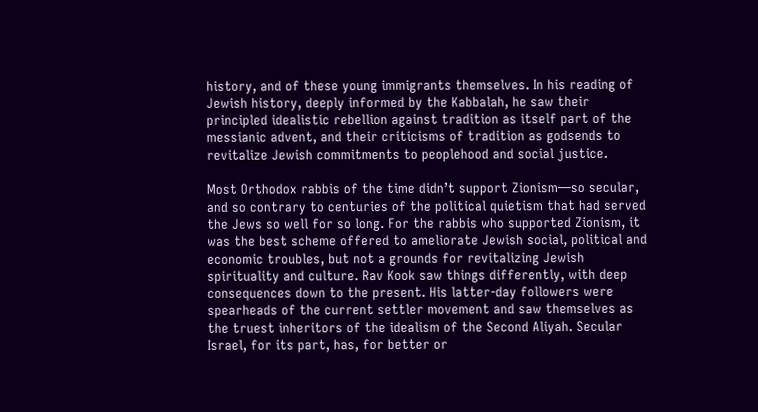history, and of these young immigrants themselves. In his reading of Jewish history, deeply informed by the Kabbalah, he saw their principled idealistic rebellion against tradition as itself part of the messianic advent, and their criticisms of tradition as godsends to revitalize Jewish commitments to peoplehood and social justice.

Most Orthodox rabbis of the time didn’t support Zionism—so secular, and so contrary to centuries of the political quietism that had served the Jews so well for so long. For the rabbis who supported Zionism, it was the best scheme offered to ameliorate Jewish social, political and economic troubles, but not a grounds for revitalizing Jewish spirituality and culture. Rav Kook saw things differently, with deep consequences down to the present. His latter-day followers were spearheads of the current settler movement and saw themselves as the truest inheritors of the idealism of the Second Aliyah. Secular Israel, for its part, has, for better or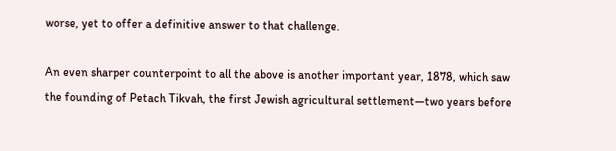worse, yet to offer a definitive answer to that challenge.

An even sharper counterpoint to all the above is another important year, 1878, which saw the founding of Petach Tikvah, the first Jewish agricultural settlement—two years before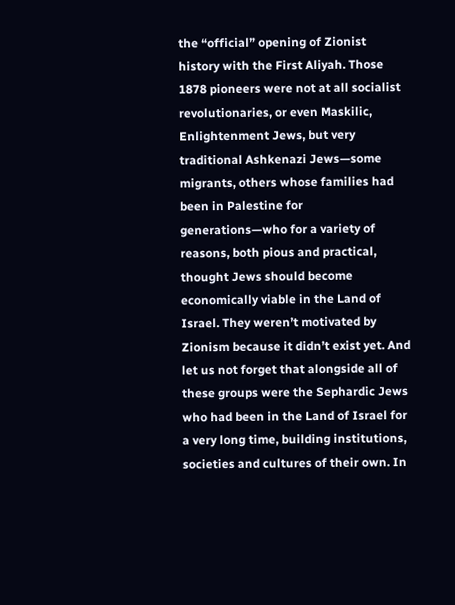the “official” opening of Zionist history with the First Aliyah. Those 1878 pioneers were not at all socialist revolutionaries, or even Maskilic, Enlightenment Jews, but very traditional Ashkenazi Jews—some migrants, others whose families had been in Palestine for generations—who for a variety of reasons, both pious and practical, thought Jews should become economically viable in the Land of Israel. They weren’t motivated by Zionism because it didn’t exist yet. And let us not forget that alongside all of these groups were the Sephardic Jews who had been in the Land of Israel for a very long time, building institutions, societies and cultures of their own. In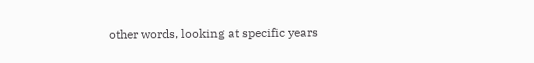other words, looking at specific years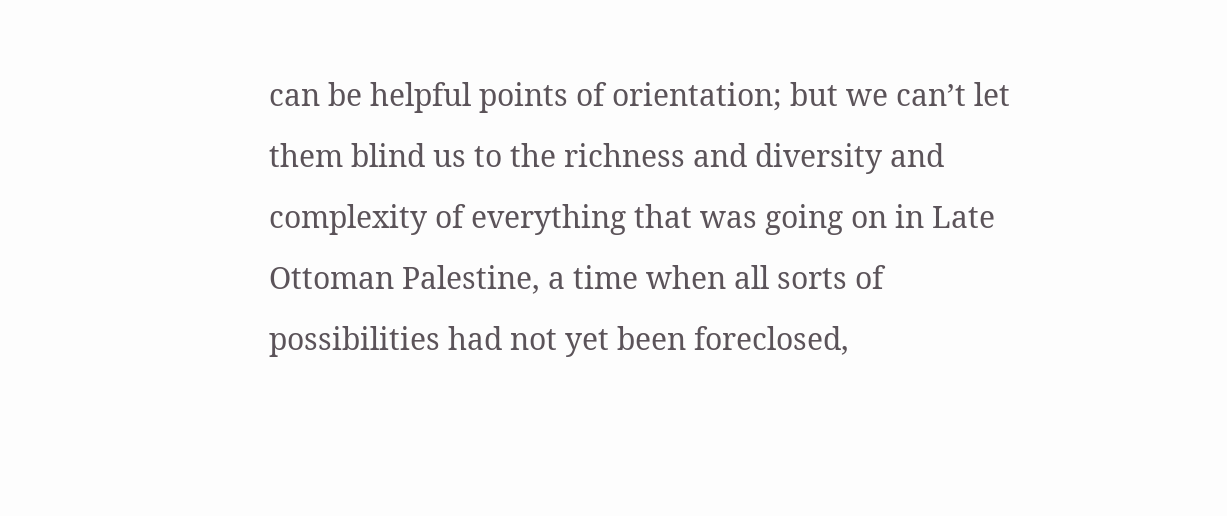can be helpful points of orientation; but we can’t let them blind us to the richness and diversity and complexity of everything that was going on in Late Ottoman Palestine, a time when all sorts of possibilities had not yet been foreclosed,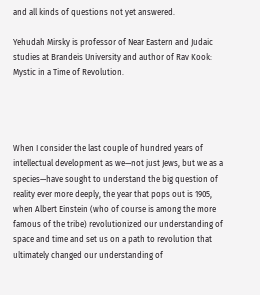and all kinds of questions not yet answered.

Yehudah Mirsky is professor of Near Eastern and Judaic studies at Brandeis University and author of Rav Kook: Mystic in a Time of Revolution.




When I consider the last couple of hundred years of intellectual development as we—not just Jews, but we as a species—have sought to understand the big question of reality ever more deeply, the year that pops out is 1905, when Albert Einstein (who of course is among the more famous of the tribe) revolutionized our understanding of space and time and set us on a path to revolution that ultimately changed our understanding of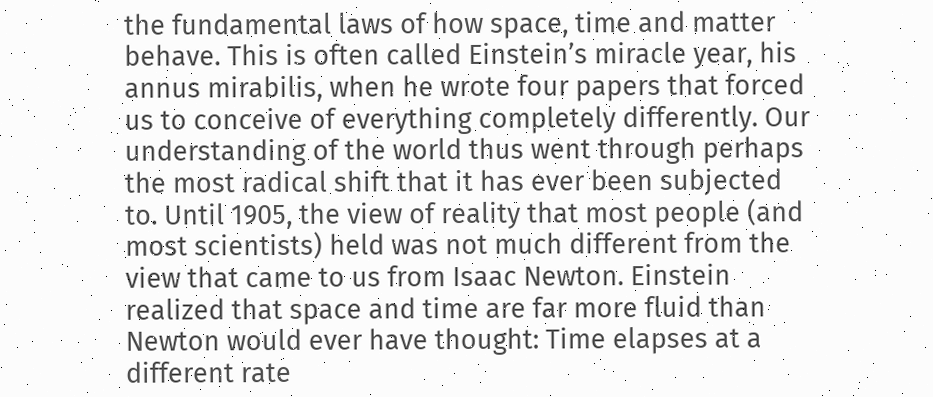the fundamental laws of how space, time and matter behave. This is often called Einstein’s miracle year, his annus mirabilis, when he wrote four papers that forced us to conceive of everything completely differently. Our understanding of the world thus went through perhaps the most radical shift that it has ever been subjected to. Until 1905, the view of reality that most people (and most scientists) held was not much different from the view that came to us from Isaac Newton. Einstein realized that space and time are far more fluid than Newton would ever have thought: Time elapses at a different rate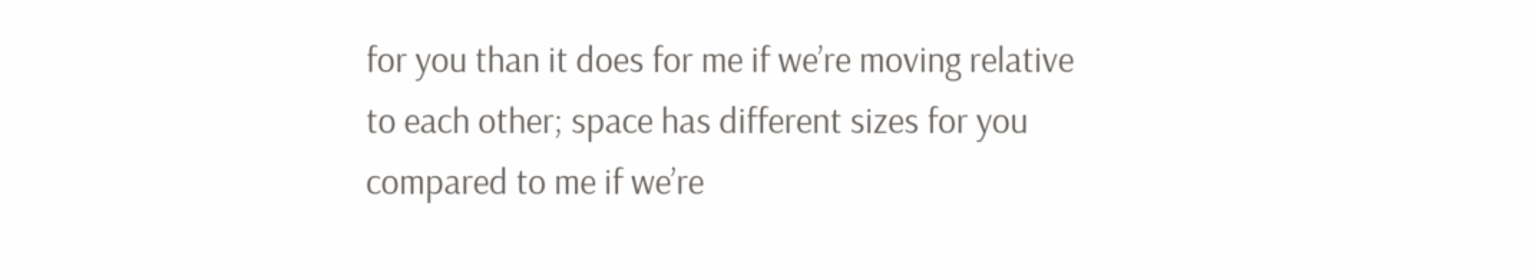for you than it does for me if we’re moving relative to each other; space has different sizes for you compared to me if we’re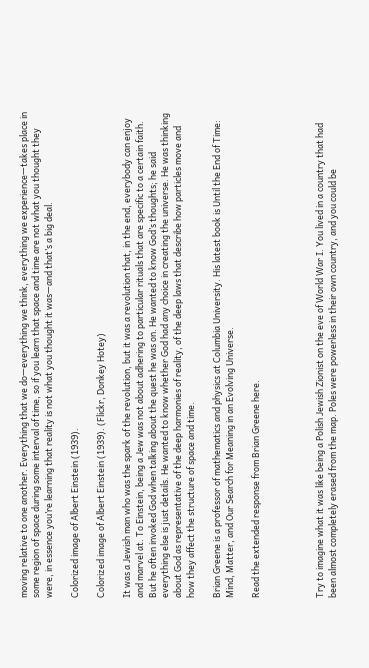moving relative to one another. Everything that we do—everything we think, everything we experience—takes place in some region of space during some interval of time, so if you learn that space and time are not what you thought they were, in essence you’re learning that reality is not what you thought it was—and that’s a big deal.

Colorized image of Albert Einstein (1939).

Colorized image of Albert Einstein (1939). (Flickr, Donkey Hotey)

It was a Jewish man who was the spark of the revolution, but it was a revolution that, in the end, everybody can enjoy and marvel at. To Einstein, being a Jew was not about adhering to particular rituals that are specific to a certain faith. But he often invoked God when talking about the quest he was on. He wanted to know God’s thoughts; he said everything else is just details. He wanted to know whether God had any choice in creating the universe. He was thinking about God as representative of the deep harmonies of reality, of the deep laws that describe how particles move and how they affect the structure of space and time.

Brian Greene is a professor of mathematics and physics at Columbia University. His latest book is Until the End of Time: Mind, Matter, and Our Search for Meaning in an Evolving Universe.

Read the extended response from Brian Greene here.




Try to imagine what it was like being a Polish Jewish Zionist on the eve of World War I. You lived in a country that had been almost completely erased from the map. Poles were powerless in their own country, and you could be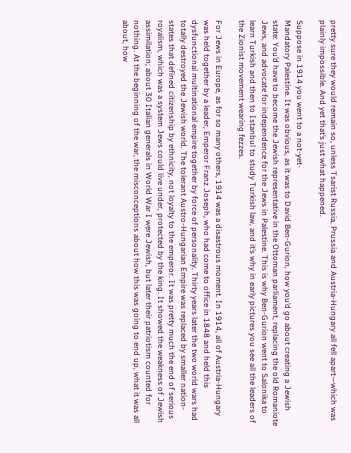pretty sure they would remain so, unless Tsarist Russia, Prussia and Austria-Hungary all fell apart—which was plainly impossible. And yet that’s just what happened.

Suppose in 1914 you went to a not-yet-
Mandatory Palestine. It was obvious, as it was to David Ben-Gurion, how you’d go about creating a Jewish state: You’d have to become the Jewish representative in the Ottoman parliament, replacing the old Romaniote Jews, and advocate for independence for the Jews in Palestine. This is why Ben-Gurion went to Salonika to learn Turkish and then to Istanbul to study Turkish law, and it’s why in early pictures you see all the leaders of the Zionist movement wearing fezzes.

For Jews in Europe, as for so many others, 1914 was a disastrous moment. In 1914, all of Austria-Hungary was held together by a leader, Emperor Franz Joseph, who had come to office in 1848 and held this dysfunctional multinational empire together by force of personality. Thirty years later the two world wars had totally destroyed the Jewish world. The tolerant Austro-Hungarian Empire was replaced by smaller nation-states that defined citizenship by ethnicity, not loyalty to the emperor. It was pretty much the end of serious royalism, which was a system Jews could live under, protected by the king. It showed the weakness of Jewish assimilation; about 30 Italian generals in World War I were Jewish, but later their patriotism counted for nothing. At the beginning of the war, the misconceptions about how this was going to end up, what it was all about, how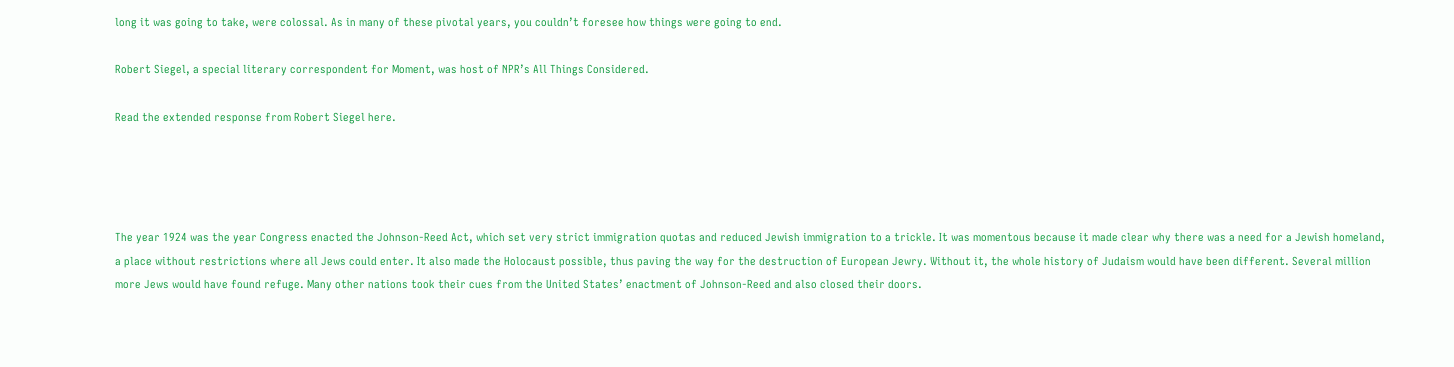long it was going to take, were colossal. As in many of these pivotal years, you couldn’t foresee how things were going to end.

Robert Siegel, a special literary correspondent for Moment, was host of NPR’s All Things Considered.

Read the extended response from Robert Siegel here.




The year 1924 was the year Congress enacted the Johnson-Reed Act, which set very strict immigration quotas and reduced Jewish immigration to a trickle. It was momentous because it made clear why there was a need for a Jewish homeland, a place without restrictions where all Jews could enter. It also made the Holocaust possible, thus paving the way for the destruction of European Jewry. Without it, the whole history of Judaism would have been different. Several million more Jews would have found refuge. Many other nations took their cues from the United States’ enactment of Johnson-Reed and also closed their doors.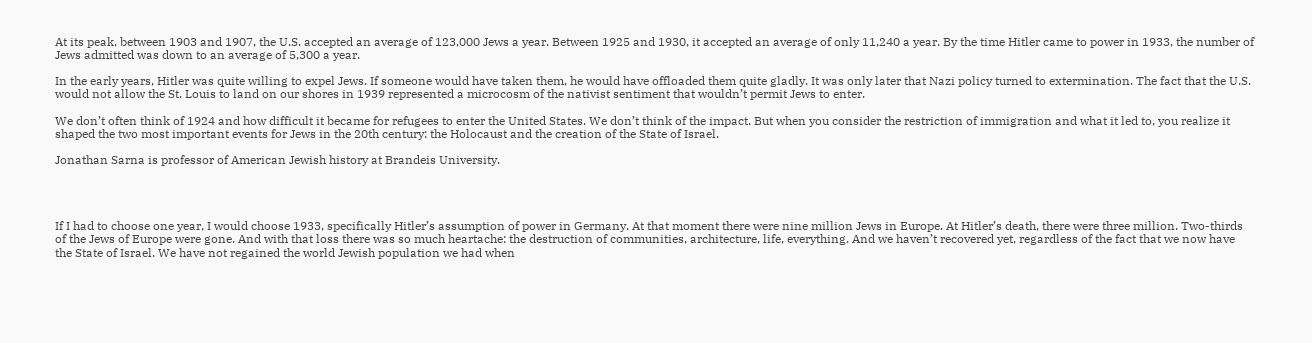At its peak, between 1903 and 1907, the U.S. accepted an average of 123,000 Jews a year. Between 1925 and 1930, it accepted an average of only 11,240 a year. By the time Hitler came to power in 1933, the number of Jews admitted was down to an average of 5,300 a year.

In the early years, Hitler was quite willing to expel Jews. If someone would have taken them, he would have offloaded them quite gladly. It was only later that Nazi policy turned to extermination. The fact that the U.S. would not allow the St. Louis to land on our shores in 1939 represented a microcosm of the nativist sentiment that wouldn’t permit Jews to enter.

We don’t often think of 1924 and how difficult it became for refugees to enter the United States. We don’t think of the impact. But when you consider the restriction of immigration and what it led to, you realize it shaped the two most important events for Jews in the 20th century: the Holocaust and the creation of the State of Israel.

Jonathan Sarna is professor of American Jewish history at Brandeis University.




If I had to choose one year, I would choose 1933, specifically Hitler’s assumption of power in Germany. At that moment there were nine million Jews in Europe. At Hitler’s death, there were three million. Two-thirds of the Jews of Europe were gone. And with that loss there was so much heartache: the destruction of communities, architecture, life, everything. And we haven’t recovered yet, regardless of the fact that we now have the State of Israel. We have not regained the world Jewish population we had when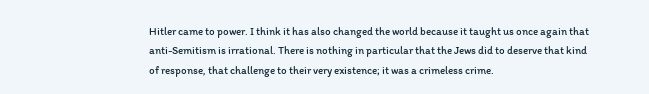Hitler came to power. I think it has also changed the world because it taught us once again that anti-Semitism is irrational. There is nothing in particular that the Jews did to deserve that kind of response, that challenge to their very existence; it was a crimeless crime.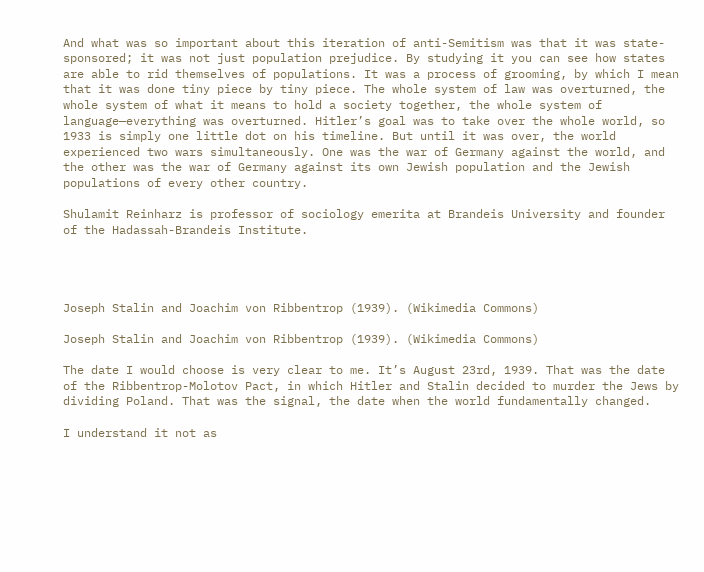And what was so important about this iteration of anti-Semitism was that it was state-sponsored; it was not just population prejudice. By studying it you can see how states are able to rid themselves of populations. It was a process of grooming, by which I mean that it was done tiny piece by tiny piece. The whole system of law was overturned, the whole system of what it means to hold a society together, the whole system of language—everything was overturned. Hitler’s goal was to take over the whole world, so 1933 is simply one little dot on his timeline. But until it was over, the world experienced two wars simultaneously. One was the war of Germany against the world, and the other was the war of Germany against its own Jewish population and the Jewish populations of every other country.

Shulamit Reinharz is professor of sociology emerita at Brandeis University and founder of the Hadassah-Brandeis Institute.




Joseph Stalin and Joachim von Ribbentrop (1939). (Wikimedia Commons)

Joseph Stalin and Joachim von Ribbentrop (1939). (Wikimedia Commons)

The date I would choose is very clear to me. It’s August 23rd, 1939. That was the date of the Ribbentrop-Molotov Pact, in which Hitler and Stalin decided to murder the Jews by dividing Poland. That was the signal, the date when the world fundamentally changed.

I understand it not as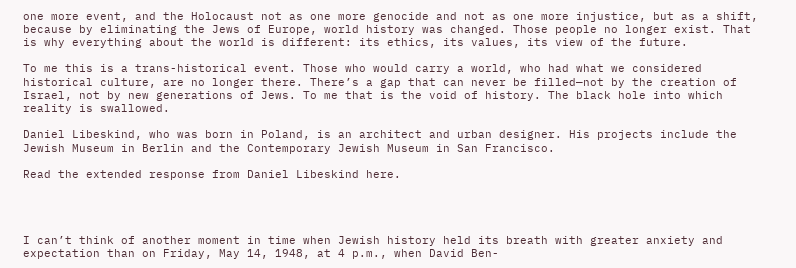one more event, and the Holocaust not as one more genocide and not as one more injustice, but as a shift, because by eliminating the Jews of Europe, world history was changed. Those people no longer exist. That is why everything about the world is different: its ethics, its values, its view of the future.

To me this is a trans-historical event. Those who would carry a world, who had what we considered historical culture, are no longer there. There’s a gap that can never be filled—not by the creation of Israel, not by new generations of Jews. To me that is the void of history. The black hole into which reality is swallowed.

Daniel Libeskind, who was born in Poland, is an architect and urban designer. His projects include the Jewish Museum in Berlin and the Contemporary Jewish Museum in San Francisco.

Read the extended response from Daniel Libeskind here.




I can’t think of another moment in time when Jewish history held its breath with greater anxiety and expectation than on Friday, May 14, 1948, at 4 p.m., when David Ben-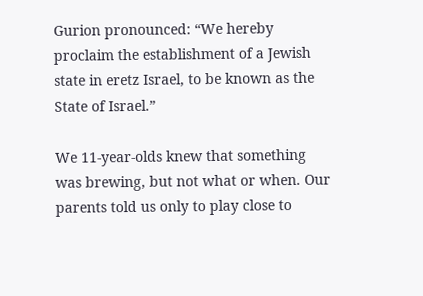Gurion pronounced: “We hereby proclaim the establishment of a Jewish state in eretz Israel, to be known as the State of Israel.”

We 11-year-olds knew that something was brewing, but not what or when. Our parents told us only to play close to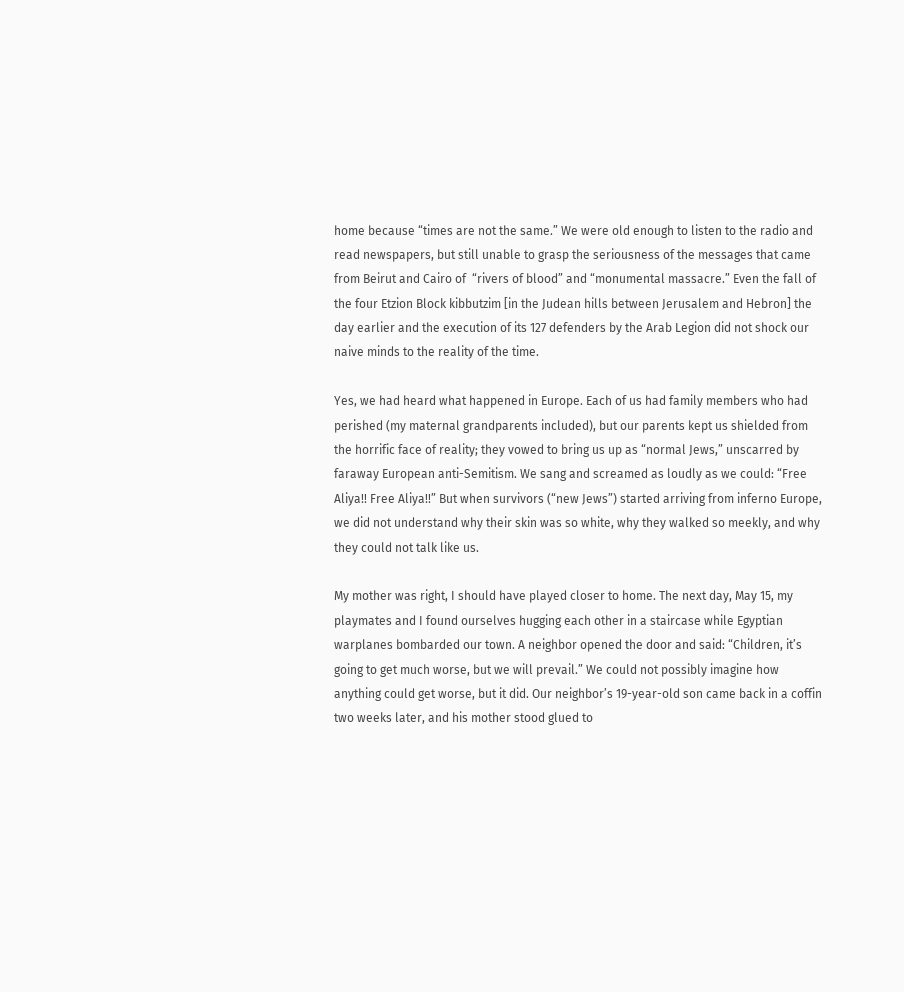home because “times are not the same.” We were old enough to listen to the radio and read newspapers, but still unable to grasp the seriousness of the messages that came from Beirut and Cairo of  “rivers of blood” and “monumental massacre.” Even the fall of the four Etzion Block kibbutzim [in the Judean hills between Jerusalem and Hebron] the day earlier and the execution of its 127 defenders by the Arab Legion did not shock our naive minds to the reality of the time.

Yes, we had heard what happened in Europe. Each of us had family members who had perished (my maternal grandparents included), but our parents kept us shielded from the horrific face of reality; they vowed to bring us up as “normal Jews,” unscarred by faraway European anti-Semitism. We sang and screamed as loudly as we could: “Free Aliya!! Free Aliya!!” But when survivors (“new Jews”) started arriving from inferno Europe, we did not understand why their skin was so white, why they walked so meekly, and why they could not talk like us.

My mother was right, I should have played closer to home. The next day, May 15, my playmates and I found ourselves hugging each other in a staircase while Egyptian warplanes bombarded our town. A neighbor opened the door and said: “Children, it’s going to get much worse, but we will prevail.” We could not possibly imagine how anything could get worse, but it did. Our neighbor’s 19-year-old son came back in a coffin two weeks later, and his mother stood glued to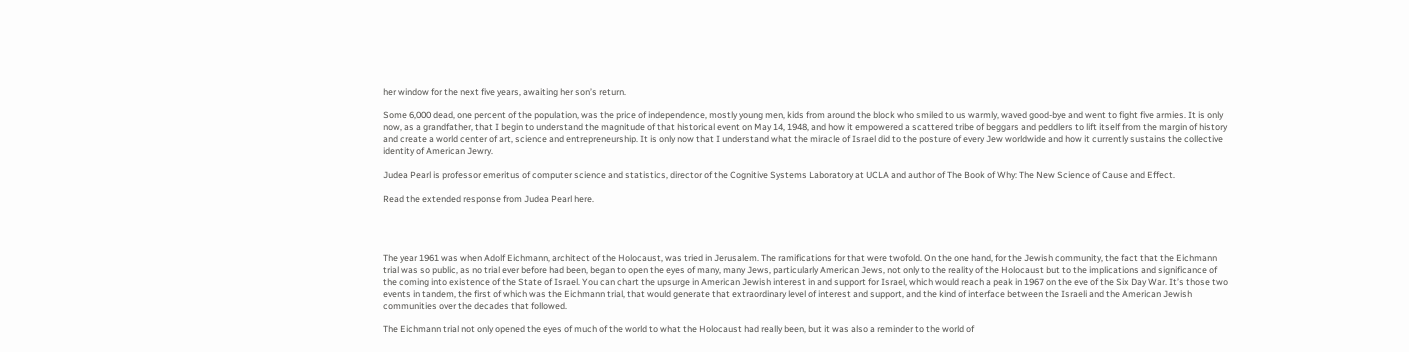her window for the next five years, awaiting her son’s return.

Some 6,000 dead, one percent of the population, was the price of independence, mostly young men, kids from around the block who smiled to us warmly, waved good-bye and went to fight five armies. It is only now, as a grandfather, that I begin to understand the magnitude of that historical event on May 14, 1948, and how it empowered a scattered tribe of beggars and peddlers to lift itself from the margin of history and create a world center of art, science and entrepreneurship. It is only now that I understand what the miracle of Israel did to the posture of every Jew worldwide and how it currently sustains the collective identity of American Jewry.

Judea Pearl is professor emeritus of computer science and statistics, director of the Cognitive Systems Laboratory at UCLA and author of The Book of Why: The New Science of Cause and Effect.

Read the extended response from Judea Pearl here.




The year 1961 was when Adolf Eichmann, architect of the Holocaust, was tried in Jerusalem. The ramifications for that were twofold. On the one hand, for the Jewish community, the fact that the Eichmann trial was so public, as no trial ever before had been, began to open the eyes of many, many Jews, particularly American Jews, not only to the reality of the Holocaust but to the implications and significance of the coming into existence of the State of Israel. You can chart the upsurge in American Jewish interest in and support for Israel, which would reach a peak in 1967 on the eve of the Six Day War. It’s those two events in tandem, the first of which was the Eichmann trial, that would generate that extraordinary level of interest and support, and the kind of interface between the Israeli and the American Jewish communities over the decades that followed.

The Eichmann trial not only opened the eyes of much of the world to what the Holocaust had really been, but it was also a reminder to the world of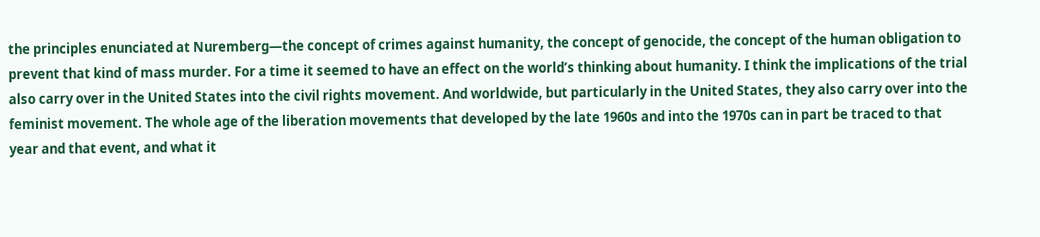the principles enunciated at Nuremberg—the concept of crimes against humanity, the concept of genocide, the concept of the human obligation to prevent that kind of mass murder. For a time it seemed to have an effect on the world’s thinking about humanity. I think the implications of the trial also carry over in the United States into the civil rights movement. And worldwide, but particularly in the United States, they also carry over into the feminist movement. The whole age of the liberation movements that developed by the late 1960s and into the 1970s can in part be traced to that year and that event, and what it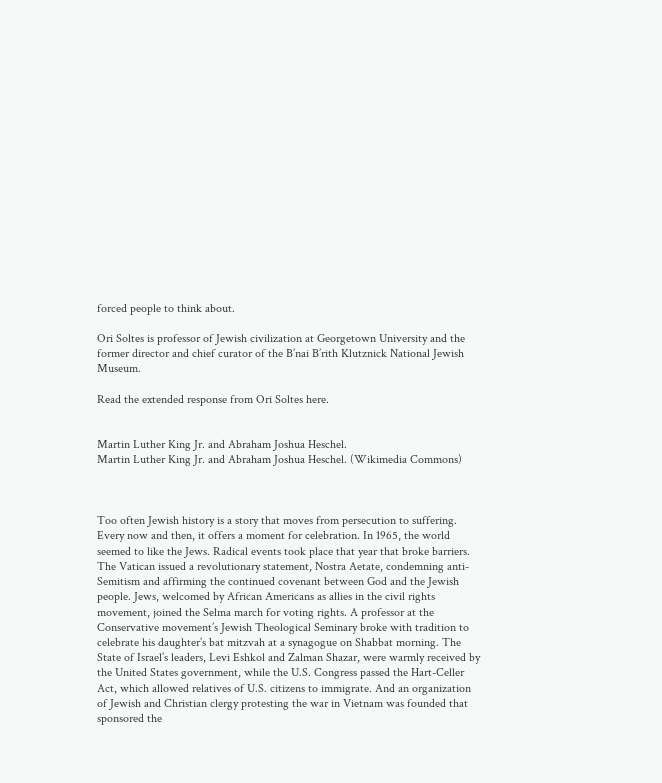forced people to think about.

Ori Soltes is professor of Jewish civilization at Georgetown University and the former director and chief curator of the B’nai B’rith Klutznick National Jewish Museum.

Read the extended response from Ori Soltes here.


Martin Luther King Jr. and Abraham Joshua Heschel.
Martin Luther King Jr. and Abraham Joshua Heschel. (Wikimedia Commons)



Too often Jewish history is a story that moves from persecution to suffering. Every now and then, it offers a moment for celebration. In 1965, the world seemed to like the Jews. Radical events took place that year that broke barriers. The Vatican issued a revolutionary statement, Nostra Aetate, condemning anti-Semitism and affirming the continued covenant between God and the Jewish people. Jews, welcomed by African Americans as allies in the civil rights movement, joined the Selma march for voting rights. A professor at the Conservative movement’s Jewish Theological Seminary broke with tradition to celebrate his daughter’s bat mitzvah at a synagogue on Shabbat morning. The State of Israel’s leaders, Levi Eshkol and Zalman Shazar, were warmly received by the United States government, while the U.S. Congress passed the Hart-Celler Act, which allowed relatives of U.S. citizens to immigrate. And an organization of Jewish and Christian clergy protesting the war in Vietnam was founded that sponsored the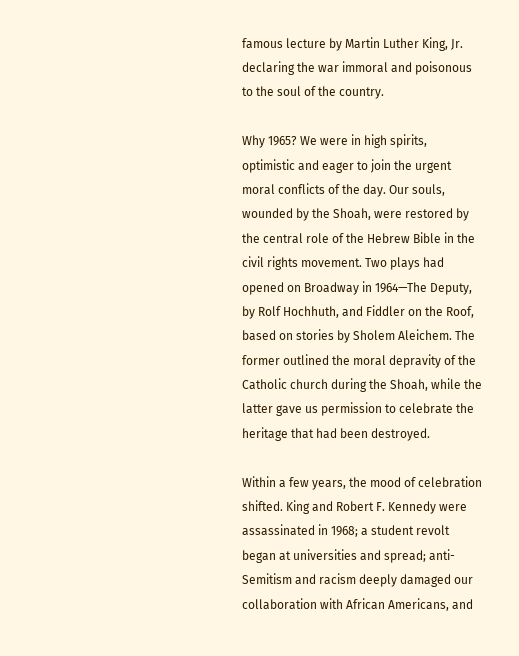famous lecture by Martin Luther King, Jr. declaring the war immoral and poisonous to the soul of the country.

Why 1965? We were in high spirits, optimistic and eager to join the urgent moral conflicts of the day. Our souls, wounded by the Shoah, were restored by the central role of the Hebrew Bible in the civil rights movement. Two plays had opened on Broadway in 1964—The Deputy, by Rolf Hochhuth, and Fiddler on the Roof, based on stories by Sholem Aleichem. The former outlined the moral depravity of the Catholic church during the Shoah, while the latter gave us permission to celebrate the heritage that had been destroyed.

Within a few years, the mood of celebration shifted. King and Robert F. Kennedy were assassinated in 1968; a student revolt began at universities and spread; anti-Semitism and racism deeply damaged our collaboration with African Americans, and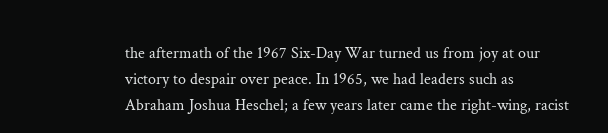the aftermath of the 1967 Six-Day War turned us from joy at our victory to despair over peace. In 1965, we had leaders such as Abraham Joshua Heschel; a few years later came the right-wing, racist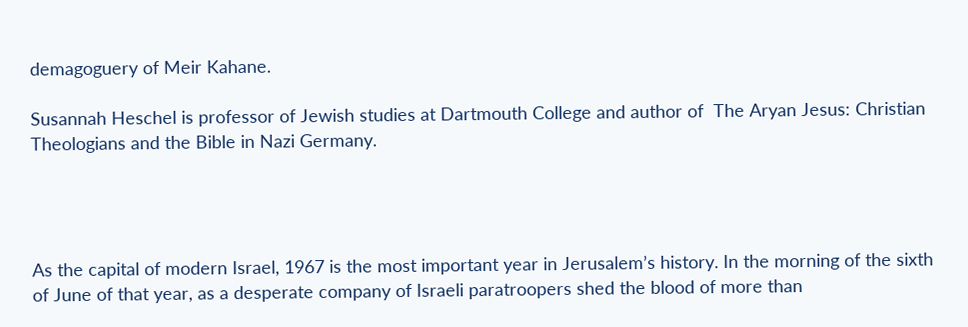demagoguery of Meir Kahane.

Susannah Heschel is professor of Jewish studies at Dartmouth College and author of  The Aryan Jesus: Christian Theologians and the Bible in Nazi Germany.




As the capital of modern Israel, 1967 is the most important year in Jerusalem’s history. In the morning of the sixth of June of that year, as a desperate company of Israeli paratroopers shed the blood of more than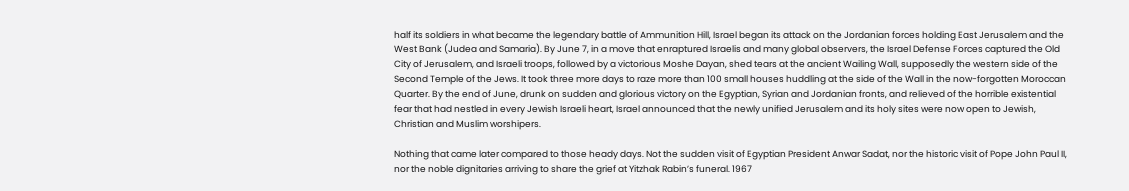half its soldiers in what became the legendary battle of Ammunition Hill, Israel began its attack on the Jordanian forces holding East Jerusalem and the West Bank (Judea and Samaria). By June 7, in a move that enraptured Israelis and many global observers, the Israel Defense Forces captured the Old City of Jerusalem, and Israeli troops, followed by a victorious Moshe Dayan, shed tears at the ancient Wailing Wall, supposedly the western side of the Second Temple of the Jews. It took three more days to raze more than 100 small houses huddling at the side of the Wall in the now-forgotten Moroccan Quarter. By the end of June, drunk on sudden and glorious victory on the Egyptian, Syrian and Jordanian fronts, and relieved of the horrible existential fear that had nestled in every Jewish Israeli heart, Israel announced that the newly unified Jerusalem and its holy sites were now open to Jewish, Christian and Muslim worshipers.

Nothing that came later compared to those heady days. Not the sudden visit of Egyptian President Anwar Sadat, nor the historic visit of Pope John Paul II, nor the noble dignitaries arriving to share the grief at Yitzhak Rabin’s funeral. 1967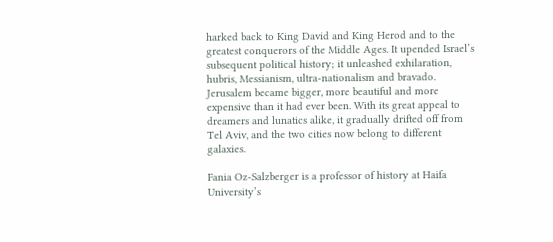harked back to King David and King Herod and to the greatest conquerors of the Middle Ages. It upended Israel’s subsequent political history; it unleashed exhilaration, hubris, Messianism, ultra-nationalism and bravado. Jerusalem became bigger, more beautiful and more expensive than it had ever been. With its great appeal to dreamers and lunatics alike, it gradually drifted off from Tel Aviv, and the two cities now belong to different galaxies.

Fania Oz-Salzberger is a professor of history at Haifa University’s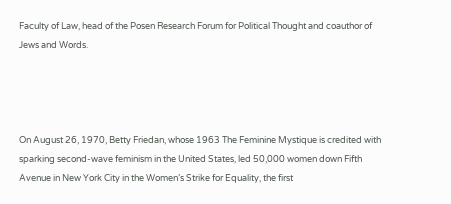Faculty of Law, head of the Posen Research Forum for Political Thought and coauthor of Jews and Words.




On August 26, 1970, Betty Friedan, whose 1963 The Feminine Mystique is credited with sparking second-wave feminism in the United States, led 50,000 women down Fifth Avenue in New York City in the Women’s Strike for Equality, the first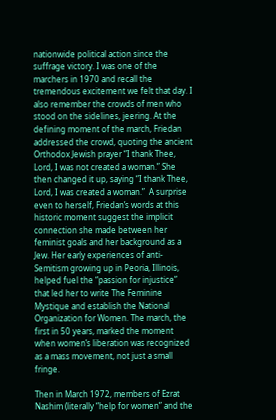nationwide political action since the suffrage victory. I was one of the marchers in 1970 and recall the tremendous excitement we felt that day. I also remember the crowds of men who stood on the sidelines, jeering. At the defining moment of the march, Friedan addressed the crowd, quoting the ancient Orthodox Jewish prayer “I thank Thee, Lord, I was not created a woman.” She then changed it up, saying “I thank Thee, Lord, I was created a woman.”  A surprise even to herself, Friedan’s words at this historic moment suggest the implicit connection she made between her feminist goals and her background as a Jew. Her early experiences of anti-Semitism growing up in Peoria, Illinois, helped fuel the “passion for injustice” that led her to write The Feminine Mystique and establish the National Organization for Women. The march, the first in 50 years, marked the moment when women’s liberation was recognized as a mass movement, not just a small fringe.

Then in March 1972, members of Ezrat Nashim (literally “help for women” and the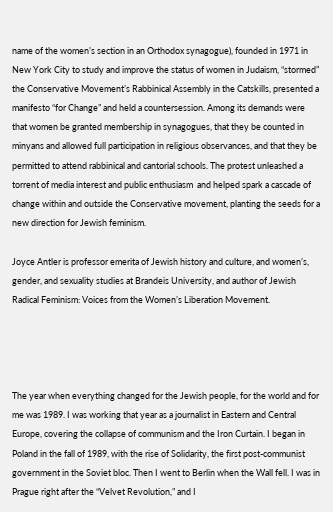name of the women’s section in an Orthodox synagogue), founded in 1971 in New York City to study and improve the status of women in Judaism, “stormed” the Conservative Movement’s Rabbinical Assembly in the Catskills, presented a manifesto “for Change” and held a countersession. Among its demands were that women be granted membership in synagogues, that they be counted in minyans and allowed full participation in religious observances, and that they be permitted to attend rabbinical and cantorial schools. The protest unleashed a torrent of media interest and public enthusiasm  and helped spark a cascade of change within and outside the Conservative movement, planting the seeds for a new direction for Jewish feminism.

Joyce Antler is professor emerita of Jewish history and culture, and women’s, gender, and sexuality studies at Brandeis University, and author of Jewish Radical Feminism: Voices from the Women’s Liberation Movement.




The year when everything changed for the Jewish people, for the world and for me was 1989. I was working that year as a journalist in Eastern and Central Europe, covering the collapse of communism and the Iron Curtain. I began in Poland in the fall of 1989, with the rise of Solidarity, the first post-communist government in the Soviet bloc. Then I went to Berlin when the Wall fell. I was in Prague right after the “Velvet Revolution,” and I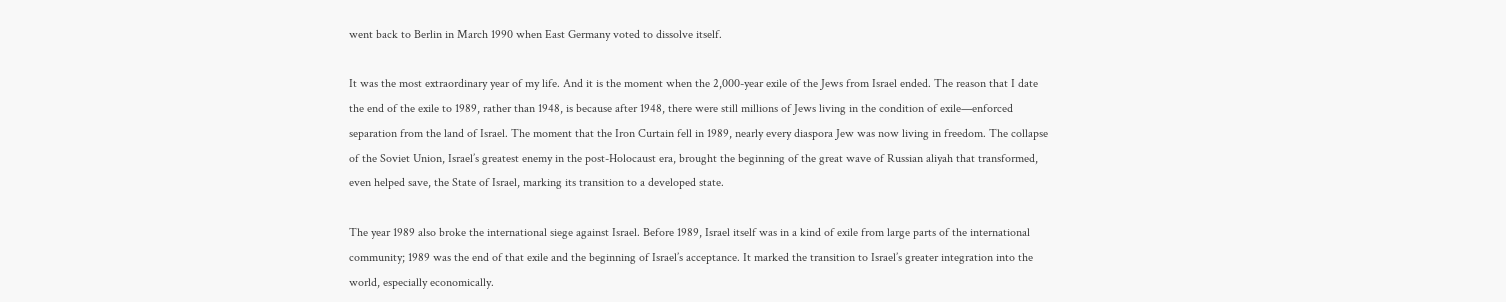went back to Berlin in March 1990 when East Germany voted to dissolve itself.

It was the most extraordinary year of my life. And it is the moment when the 2,000-year exile of the Jews from Israel ended. The reason that I date the end of the exile to 1989, rather than 1948, is because after 1948, there were still millions of Jews living in the condition of exile—enforced separation from the land of Israel. The moment that the Iron Curtain fell in 1989, nearly every diaspora Jew was now living in freedom. The collapse of the Soviet Union, Israel’s greatest enemy in the post-Holocaust era, brought the beginning of the great wave of Russian aliyah that transformed, even helped save, the State of Israel, marking its transition to a developed state.

The year 1989 also broke the international siege against Israel. Before 1989, Israel itself was in a kind of exile from large parts of the international community; 1989 was the end of that exile and the beginning of Israel’s acceptance. It marked the transition to Israel’s greater integration into the world, especially economically.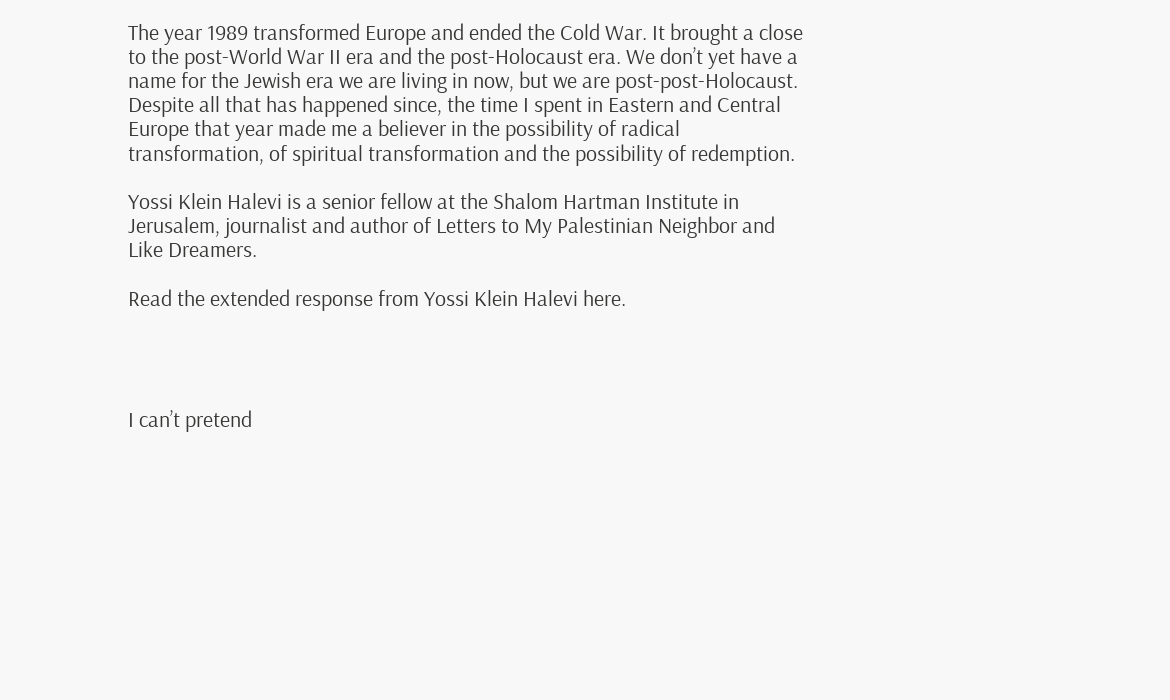The year 1989 transformed Europe and ended the Cold War. It brought a close to the post-World War II era and the post-Holocaust era. We don’t yet have a name for the Jewish era we are living in now, but we are post-post-Holocaust. Despite all that has happened since, the time I spent in Eastern and Central Europe that year made me a believer in the possibility of radical transformation, of spiritual transformation and the possibility of redemption.

Yossi Klein Halevi is a senior fellow at the Shalom Hartman Institute in Jerusalem, journalist and author of Letters to My Palestinian Neighbor and Like Dreamers.

Read the extended response from Yossi Klein Halevi here.




I can’t pretend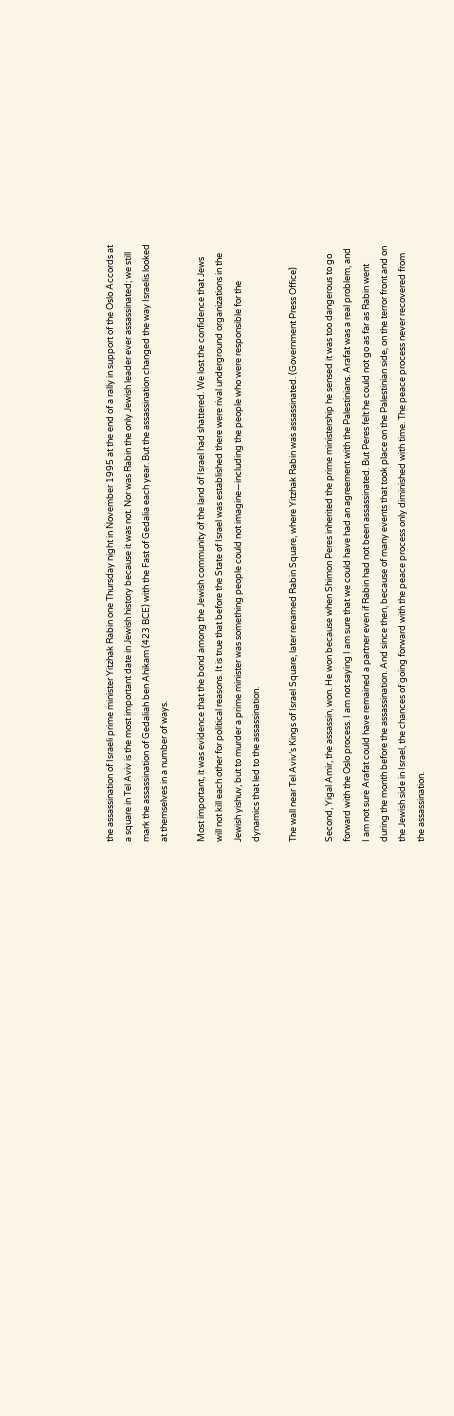the assassination of Israeli prime minister Yitzhak Rabin one Thursday night in November 1995 at the end of a rally in support of the Oslo Accords at a square in Tel Aviv is the most important date in Jewish history because it was not. Nor was Rabin the only Jewish leader ever assassinated; we still mark the assassination of Gedaliah ben Ahikam (423 BCE) with the Fast of Gedalia each year. But the assassination changed the way Israelis looked at themselves in a number of ways.

Most important, it was evidence that the bond among the Jewish community of the land of Israel had shattered. We lost the confidence that Jews will not kill each other for political reasons. It is true that before the State of Israel was established there were rival underground organizations in the Jewish yishuv, but to murder a prime minister was something people could not imagine—including the people who were responsible for the dynamics that led to the assassination.

The wall near Tel Aviv’s Kings of Israel Square, later renamed Rabin Square, where Yitzhak Rabin was assassinated. (Government Press Office)

Second, Yigal Amir, the assassin, won. He won because when Shimon Peres inherited the prime ministership he sensed it was too dangerous to go forward with the Oslo process. I am not saying I am sure that we could have had an agreement with the Palestinians. Arafat was a real problem, and I am not sure Arafat could have remained a partner even if Rabin had not been assassinated. But Peres felt he could not go as far as Rabin went during the month before the assassination. And since then, because of many events that took place on the Palestinian side, on the terror front and on the Jewish side in Israel, the chances of going forward with the peace process only diminished with time. The peace process never recovered from the assassination.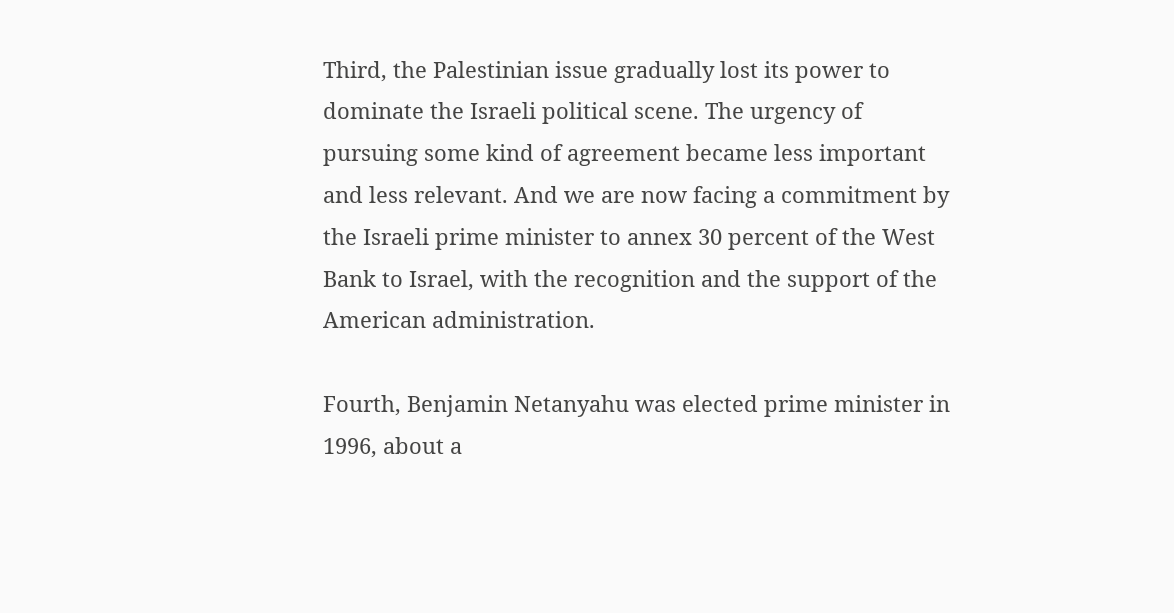Third, the Palestinian issue gradually lost its power to dominate the Israeli political scene. The urgency of pursuing some kind of agreement became less important and less relevant. And we are now facing a commitment by the Israeli prime minister to annex 30 percent of the West Bank to Israel, with the recognition and the support of the American administration.

Fourth, Benjamin Netanyahu was elected prime minister in 1996, about a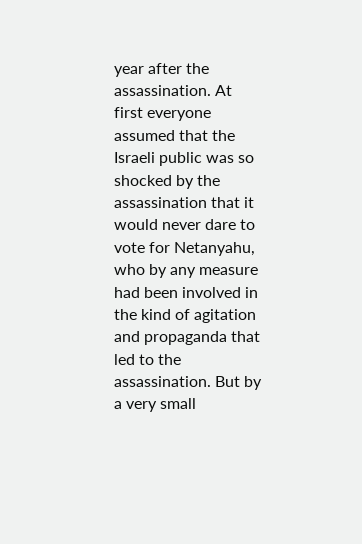year after the assassination. At first everyone assumed that the Israeli public was so shocked by the assassination that it would never dare to vote for Netanyahu, who by any measure had been involved in the kind of agitation and propaganda that led to the assassination. But by a very small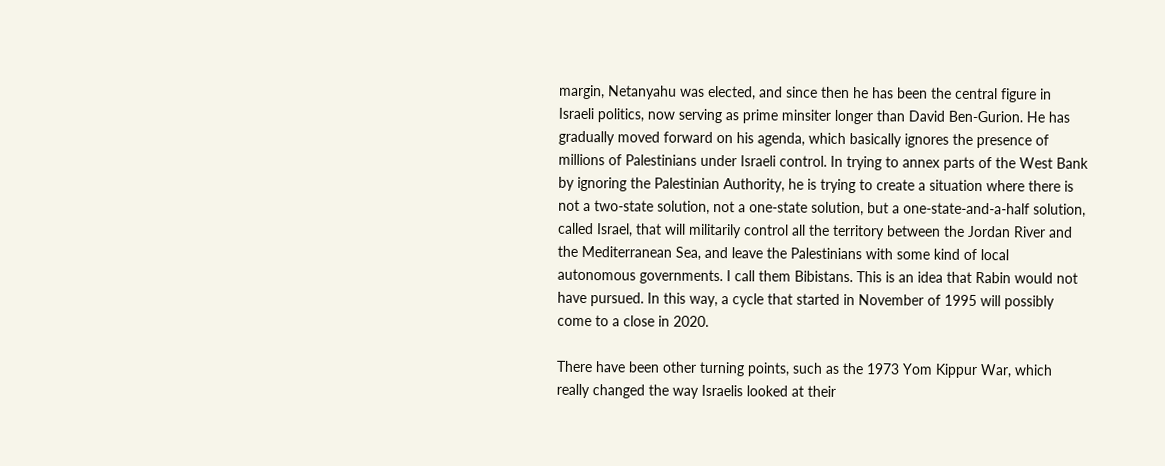margin, Netanyahu was elected, and since then he has been the central figure in Israeli politics, now serving as prime minsiter longer than David Ben-Gurion. He has gradually moved forward on his agenda, which basically ignores the presence of millions of Palestinians under Israeli control. In trying to annex parts of the West Bank by ignoring the Palestinian Authority, he is trying to create a situation where there is not a two-state solution, not a one-state solution, but a one-state-and-a-half solution, called Israel, that will militarily control all the territory between the Jordan River and the Mediterranean Sea, and leave the Palestinians with some kind of local autonomous governments. I call them Bibistans. This is an idea that Rabin would not have pursued. In this way, a cycle that started in November of 1995 will possibly come to a close in 2020.

There have been other turning points, such as the 1973 Yom Kippur War, which really changed the way Israelis looked at their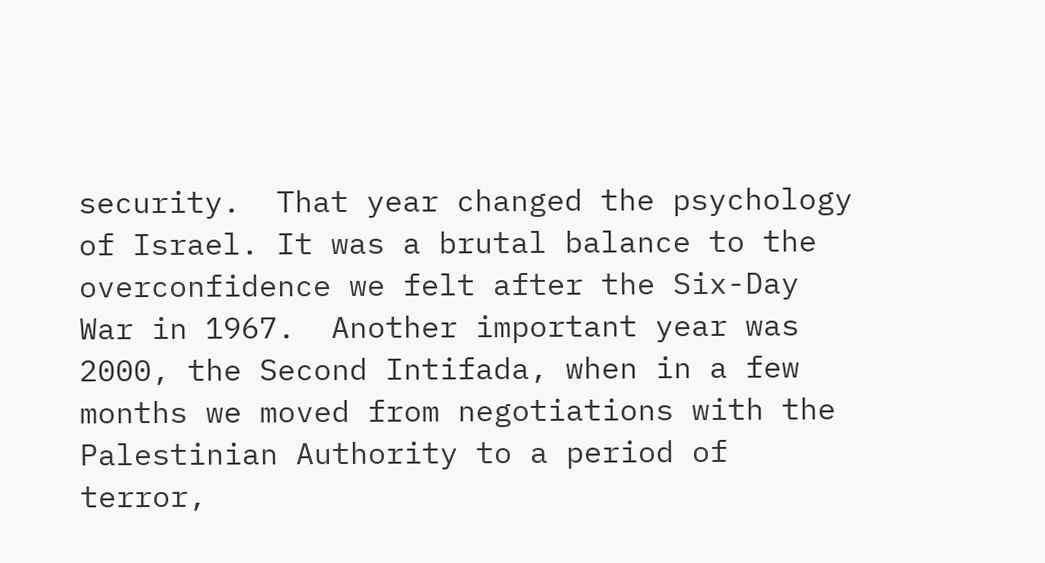security.  That year changed the psychology of Israel. It was a brutal balance to the overconfidence we felt after the Six-Day War in 1967.  Another important year was 2000, the Second Intifada, when in a few months we moved from negotiations with the Palestinian Authority to a period of terror,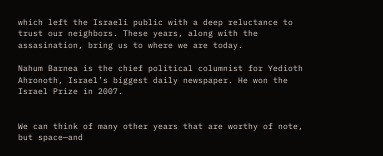which left the Israeli public with a deep reluctance to trust our neighbors. These years, along with the assasination, bring us to where we are today.

Nahum Barnea is the chief political columnist for Yedioth Ahronoth, Israel’s biggest daily newspaper. He won the Israel Prize in 2007.


We can think of many other years that are worthy of note, but space—and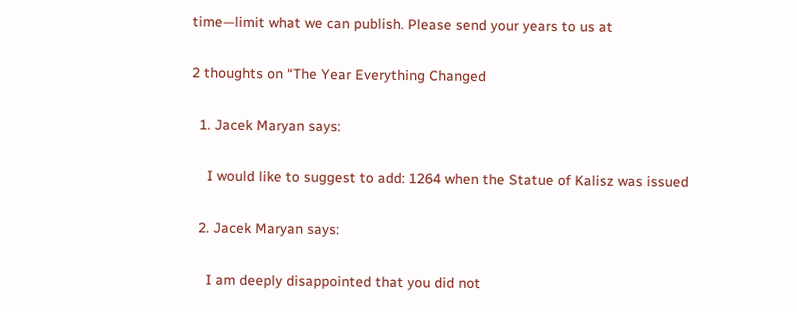time—limit what we can publish. Please send your years to us at

2 thoughts on “The Year Everything Changed

  1. Jacek Maryan says:

    I would like to suggest to add: 1264 when the Statue of Kalisz was issued

  2. Jacek Maryan says:

    I am deeply disappointed that you did not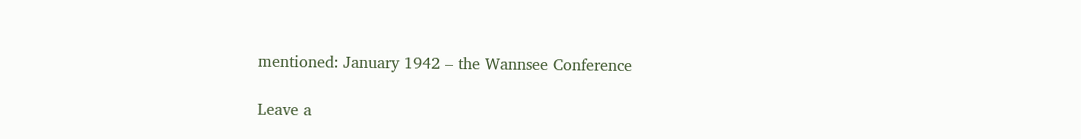mentioned: January 1942 – the Wannsee Conference

Leave a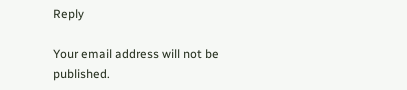Reply

Your email address will not be published.